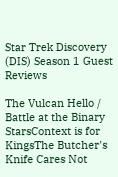Star Trek Discovery (DIS) Season 1 Guest Reviews

The Vulcan Hello / Battle at the Binary StarsContext is for KingsThe Butcher's Knife Cares Not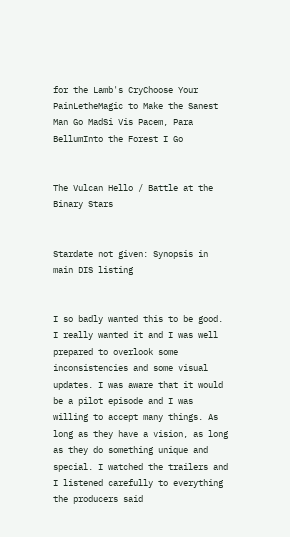for the Lamb's CryChoose Your PainLetheMagic to Make the Sanest Man Go MadSi Vis Pacem, Para BellumInto the Forest I Go


The Vulcan Hello / Battle at the Binary Stars


Stardate not given: Synopsis in main DIS listing


I so badly wanted this to be good. I really wanted it and I was well prepared to overlook some inconsistencies and some visual updates. I was aware that it would be a pilot episode and I was willing to accept many things. As long as they have a vision, as long as they do something unique and special. I watched the trailers and I listened carefully to everything the producers said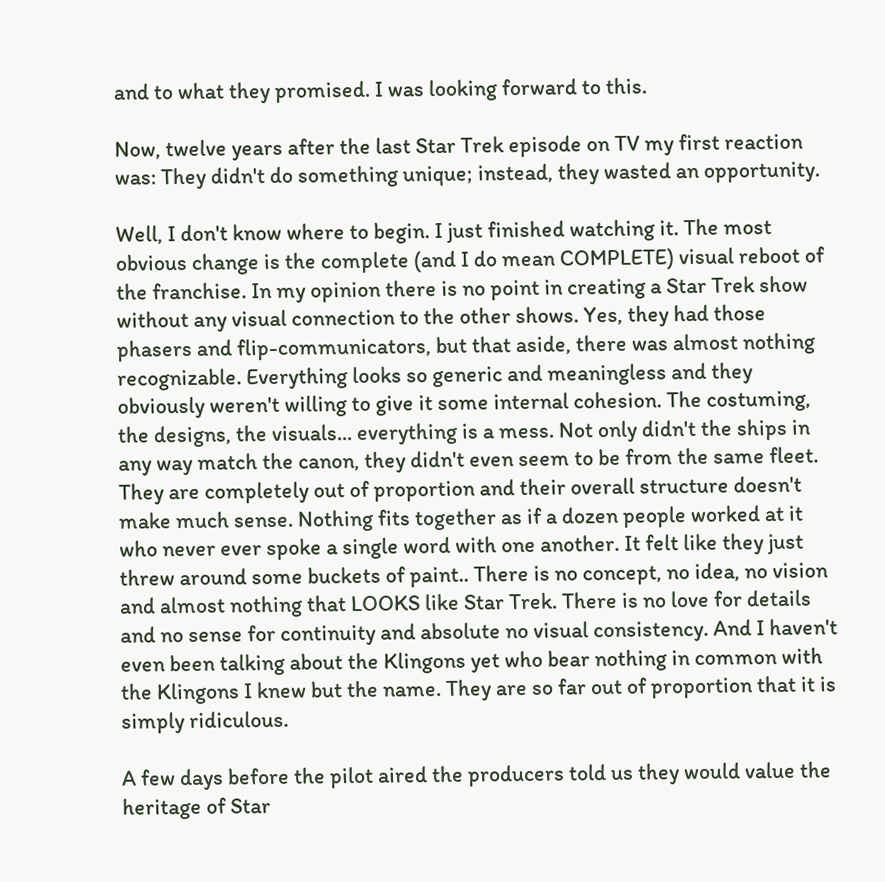and to what they promised. I was looking forward to this.

Now, twelve years after the last Star Trek episode on TV my first reaction was: They didn't do something unique; instead, they wasted an opportunity.

Well, I don't know where to begin. I just finished watching it. The most obvious change is the complete (and I do mean COMPLETE) visual reboot of the franchise. In my opinion there is no point in creating a Star Trek show without any visual connection to the other shows. Yes, they had those phasers and flip-communicators, but that aside, there was almost nothing recognizable. Everything looks so generic and meaningless and they obviously weren't willing to give it some internal cohesion. The costuming, the designs, the visuals... everything is a mess. Not only didn't the ships in any way match the canon, they didn't even seem to be from the same fleet. They are completely out of proportion and their overall structure doesn't make much sense. Nothing fits together as if a dozen people worked at it who never ever spoke a single word with one another. It felt like they just threw around some buckets of paint.. There is no concept, no idea, no vision and almost nothing that LOOKS like Star Trek. There is no love for details and no sense for continuity and absolute no visual consistency. And I haven't even been talking about the Klingons yet who bear nothing in common with the Klingons I knew but the name. They are so far out of proportion that it is simply ridiculous.

A few days before the pilot aired the producers told us they would value the heritage of Star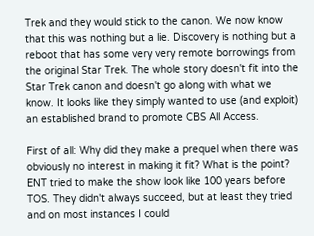Trek and they would stick to the canon. We now know that this was nothing but a lie. Discovery is nothing but a reboot that has some very very remote borrowings from the original Star Trek. The whole story doesn't fit into the Star Trek canon and doesn't go along with what we know. It looks like they simply wanted to use (and exploit) an established brand to promote CBS All Access.

First of all: Why did they make a prequel when there was obviously no interest in making it fit? What is the point? ENT tried to make the show look like 100 years before TOS. They didn't always succeed, but at least they tried and on most instances I could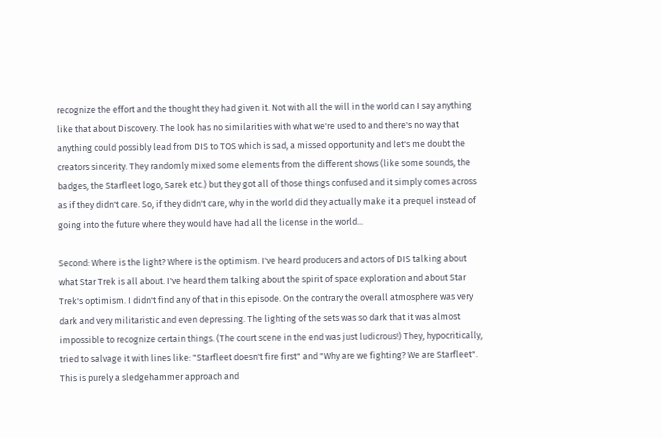recognize the effort and the thought they had given it. Not with all the will in the world can I say anything like that about Discovery. The look has no similarities with what we're used to and there's no way that anything could possibly lead from DIS to TOS which is sad, a missed opportunity and let's me doubt the creators sincerity. They randomly mixed some elements from the different shows (like some sounds, the badges, the Starfleet logo, Sarek etc.) but they got all of those things confused and it simply comes across as if they didn't care. So, if they didn't care, why in the world did they actually make it a prequel instead of going into the future where they would have had all the license in the world...

Second: Where is the light? Where is the optimism. I've heard producers and actors of DIS talking about what Star Trek is all about. I've heard them talking about the spirit of space exploration and about Star Trek's optimism. I didn't find any of that in this episode. On the contrary the overall atmosphere was very dark and very militaristic and even depressing. The lighting of the sets was so dark that it was almost impossible to recognize certain things. (The court scene in the end was just ludicrous!) They, hypocritically, tried to salvage it with lines like: "Starfleet doesn't fire first" and "Why are we fighting? We are Starfleet". This is purely a sledgehammer approach and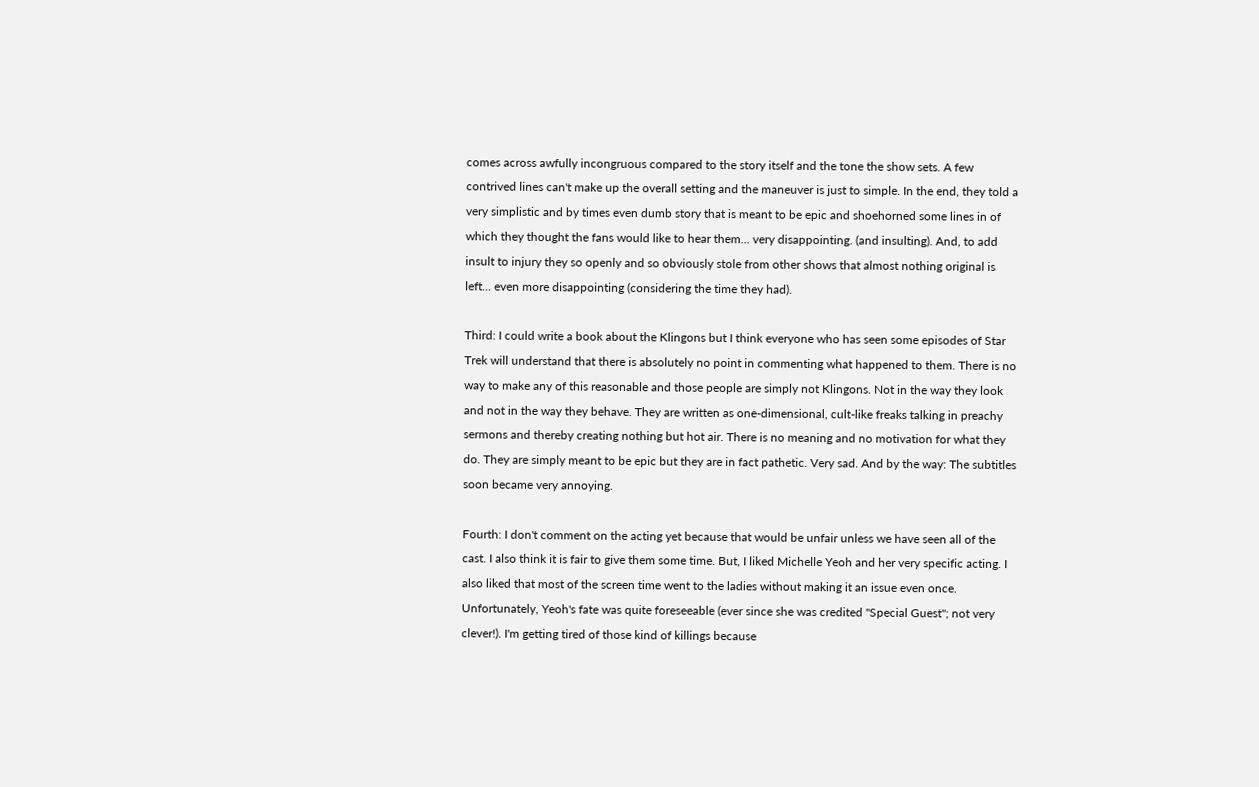comes across awfully incongruous compared to the story itself and the tone the show sets. A few contrived lines can't make up the overall setting and the maneuver is just to simple. In the end, they told a very simplistic and by times even dumb story that is meant to be epic and shoehorned some lines in of which they thought the fans would like to hear them... very disappointing. (and insulting). And, to add insult to injury they so openly and so obviously stole from other shows that almost nothing original is left... even more disappointing (considering the time they had).

Third: I could write a book about the Klingons but I think everyone who has seen some episodes of Star Trek will understand that there is absolutely no point in commenting what happened to them. There is no way to make any of this reasonable and those people are simply not Klingons. Not in the way they look and not in the way they behave. They are written as one-dimensional, cult-like freaks talking in preachy sermons and thereby creating nothing but hot air. There is no meaning and no motivation for what they do. They are simply meant to be epic but they are in fact pathetic. Very sad. And by the way: The subtitles soon became very annoying.

Fourth: I don't comment on the acting yet because that would be unfair unless we have seen all of the cast. I also think it is fair to give them some time. But, I liked Michelle Yeoh and her very specific acting. I also liked that most of the screen time went to the ladies without making it an issue even once. Unfortunately, Yeoh's fate was quite foreseeable (ever since she was credited "Special Guest"; not very clever!). I'm getting tired of those kind of killings because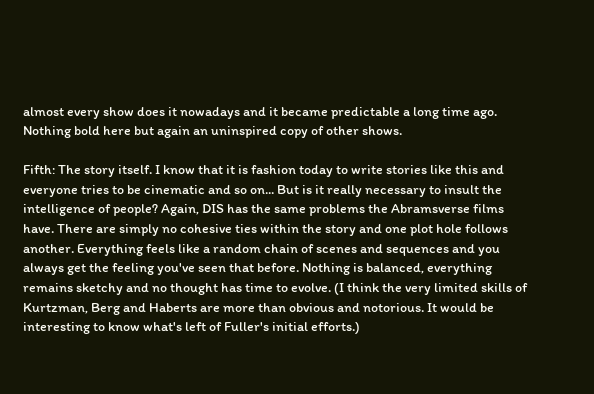almost every show does it nowadays and it became predictable a long time ago. Nothing bold here but again an uninspired copy of other shows.

Fifth: The story itself. I know that it is fashion today to write stories like this and everyone tries to be cinematic and so on... But is it really necessary to insult the intelligence of people? Again, DIS has the same problems the Abramsverse films have. There are simply no cohesive ties within the story and one plot hole follows another. Everything feels like a random chain of scenes and sequences and you always get the feeling you've seen that before. Nothing is balanced, everything remains sketchy and no thought has time to evolve. (I think the very limited skills of Kurtzman, Berg and Haberts are more than obvious and notorious. It would be interesting to know what's left of Fuller's initial efforts.)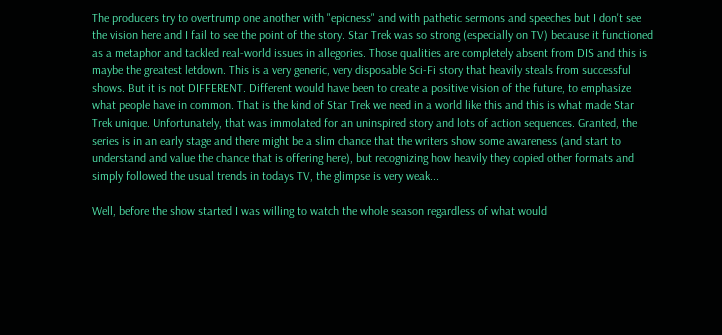The producers try to overtrump one another with "epicness" and with pathetic sermons and speeches but I don't see the vision here and I fail to see the point of the story. Star Trek was so strong (especially on TV) because it functioned as a metaphor and tackled real-world issues in allegories. Those qualities are completely absent from DIS and this is maybe the greatest letdown. This is a very generic, very disposable Sci-Fi story that heavily steals from successful shows. But it is not DIFFERENT. Different would have been to create a positive vision of the future, to emphasize what people have in common. That is the kind of Star Trek we need in a world like this and this is what made Star Trek unique. Unfortunately, that was immolated for an uninspired story and lots of action sequences. Granted, the series is in an early stage and there might be a slim chance that the writers show some awareness (and start to understand and value the chance that is offering here), but recognizing how heavily they copied other formats and simply followed the usual trends in todays TV, the glimpse is very weak...

Well, before the show started I was willing to watch the whole season regardless of what would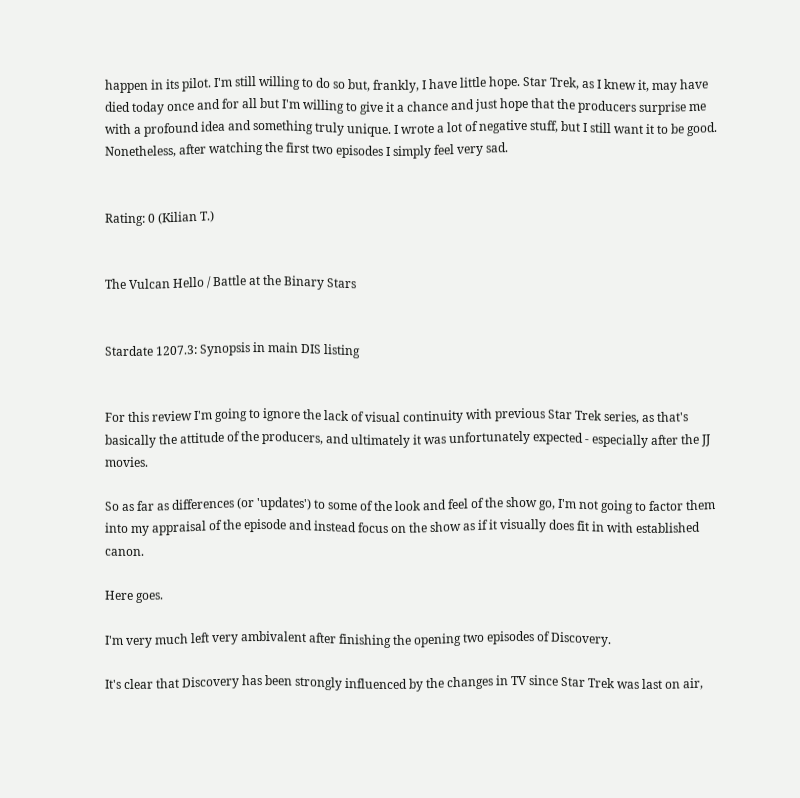happen in its pilot. I'm still willing to do so but, frankly, I have little hope. Star Trek, as I knew it, may have died today once and for all but I'm willing to give it a chance and just hope that the producers surprise me with a profound idea and something truly unique. I wrote a lot of negative stuff, but I still want it to be good. Nonetheless, after watching the first two episodes I simply feel very sad.


Rating: 0 (Kilian T.)


The Vulcan Hello / Battle at the Binary Stars


Stardate 1207.3: Synopsis in main DIS listing


For this review I'm going to ignore the lack of visual continuity with previous Star Trek series, as that's basically the attitude of the producers, and ultimately it was unfortunately expected - especially after the JJ movies.

So as far as differences (or 'updates') to some of the look and feel of the show go, I'm not going to factor them into my appraisal of the episode and instead focus on the show as if it visually does fit in with established canon.

Here goes.

I'm very much left very ambivalent after finishing the opening two episodes of Discovery.

It's clear that Discovery has been strongly influenced by the changes in TV since Star Trek was last on air,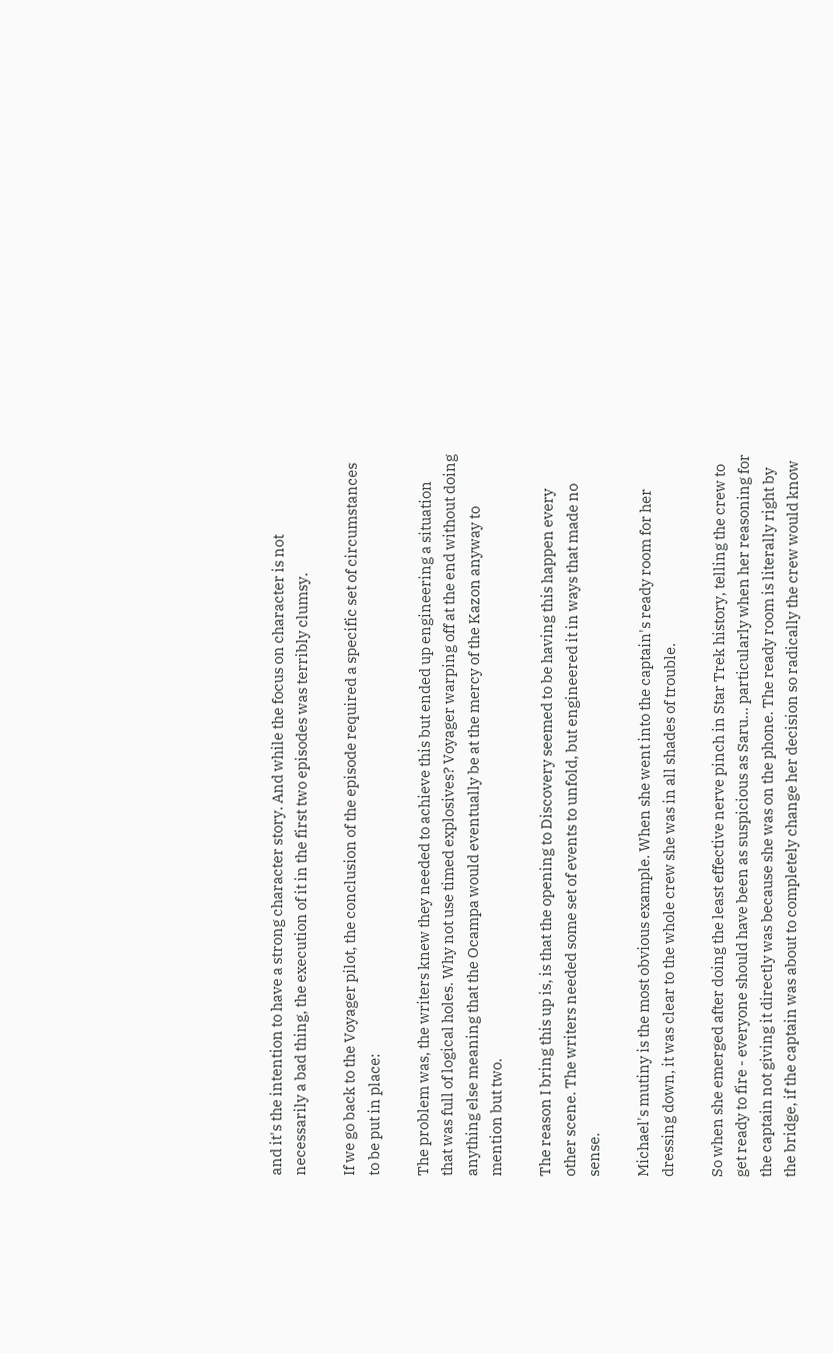and it's the intention to have a strong character story. And while the focus on character is not necessarily a bad thing, the execution of it in the first two episodes was terribly clumsy.

If we go back to the Voyager pilot, the conclusion of the episode required a specific set of circumstances to be put in place:

The problem was, the writers knew they needed to achieve this but ended up engineering a situation that was full of logical holes. Why not use timed explosives? Voyager warping off at the end without doing anything else meaning that the Ocampa would eventually be at the mercy of the Kazon anyway to mention but two.

The reason I bring this up is, is that the opening to Discovery seemed to be having this happen every other scene. The writers needed some set of events to unfold, but engineered it in ways that made no sense.

Michael's mutiny is the most obvious example. When she went into the captain's ready room for her dressing down, it was clear to the whole crew she was in all shades of trouble.

So when she emerged after doing the least effective nerve pinch in Star Trek history, telling the crew to get ready to fire - everyone should have been as suspicious as Saru... particularly when her reasoning for the captain not giving it directly was because she was on the phone. The ready room is literally right by the bridge, if the captain was about to completely change her decision so radically the crew would know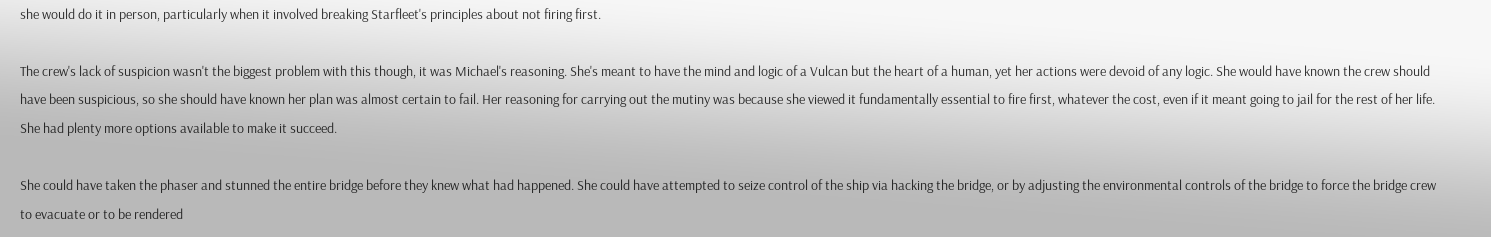she would do it in person, particularly when it involved breaking Starfleet's principles about not firing first.

The crew's lack of suspicion wasn't the biggest problem with this though, it was Michael's reasoning. She's meant to have the mind and logic of a Vulcan but the heart of a human, yet her actions were devoid of any logic. She would have known the crew should have been suspicious, so she should have known her plan was almost certain to fail. Her reasoning for carrying out the mutiny was because she viewed it fundamentally essential to fire first, whatever the cost, even if it meant going to jail for the rest of her life. She had plenty more options available to make it succeed.

She could have taken the phaser and stunned the entire bridge before they knew what had happened. She could have attempted to seize control of the ship via hacking the bridge, or by adjusting the environmental controls of the bridge to force the bridge crew to evacuate or to be rendered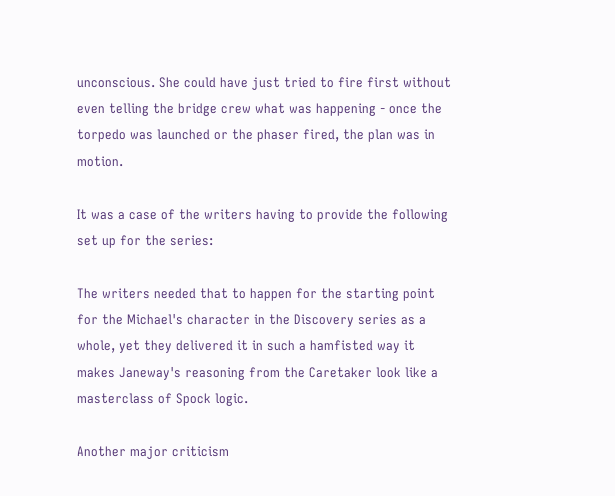unconscious. She could have just tried to fire first without even telling the bridge crew what was happening - once the torpedo was launched or the phaser fired, the plan was in motion.

It was a case of the writers having to provide the following set up for the series:

The writers needed that to happen for the starting point for the Michael's character in the Discovery series as a whole, yet they delivered it in such a hamfisted way it makes Janeway's reasoning from the Caretaker look like a masterclass of Spock logic.

Another major criticism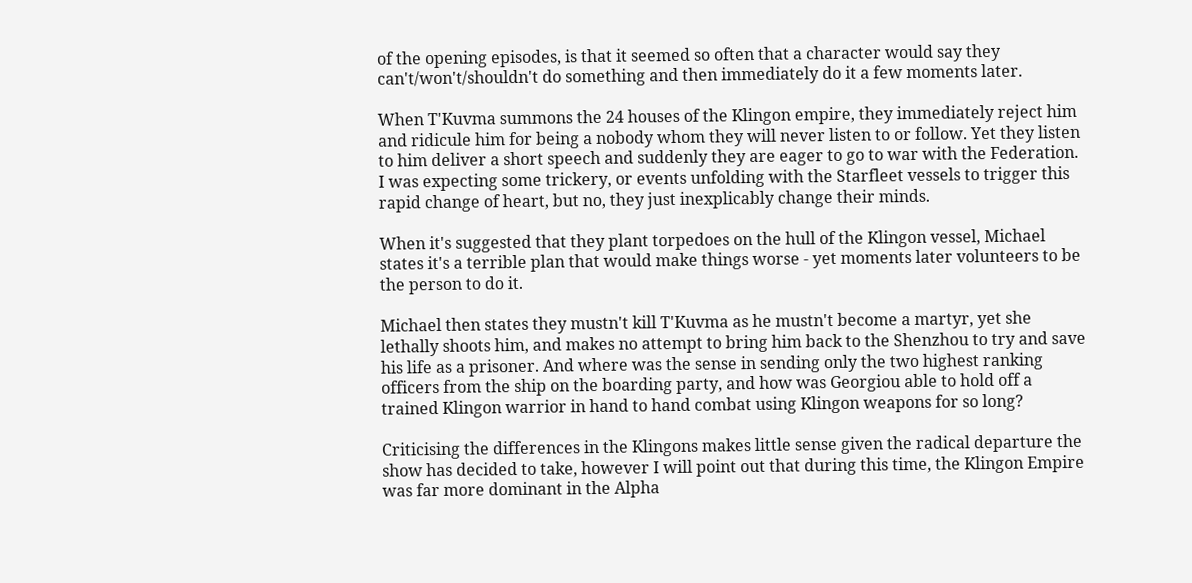of the opening episodes, is that it seemed so often that a character would say they can't/won't/shouldn't do something and then immediately do it a few moments later.

When T'Kuvma summons the 24 houses of the Klingon empire, they immediately reject him and ridicule him for being a nobody whom they will never listen to or follow. Yet they listen to him deliver a short speech and suddenly they are eager to go to war with the Federation. I was expecting some trickery, or events unfolding with the Starfleet vessels to trigger this rapid change of heart, but no, they just inexplicably change their minds.

When it's suggested that they plant torpedoes on the hull of the Klingon vessel, Michael states it's a terrible plan that would make things worse - yet moments later volunteers to be the person to do it.

Michael then states they mustn't kill T'Kuvma as he mustn't become a martyr, yet she lethally shoots him, and makes no attempt to bring him back to the Shenzhou to try and save his life as a prisoner. And where was the sense in sending only the two highest ranking officers from the ship on the boarding party, and how was Georgiou able to hold off a trained Klingon warrior in hand to hand combat using Klingon weapons for so long?

Criticising the differences in the Klingons makes little sense given the radical departure the show has decided to take, however I will point out that during this time, the Klingon Empire was far more dominant in the Alpha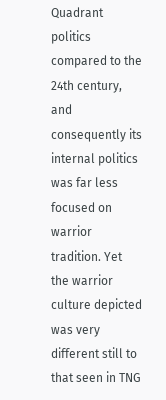Quadrant politics compared to the 24th century, and consequently its internal politics was far less focused on warrior tradition. Yet the warrior culture depicted was very different still to that seen in TNG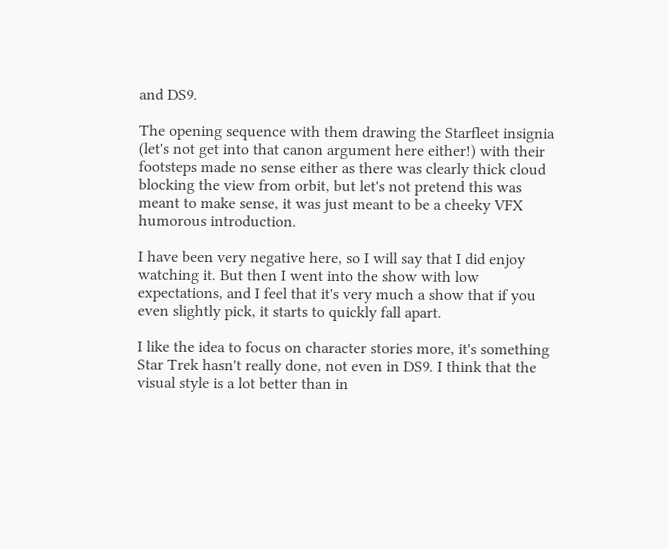and DS9.

The opening sequence with them drawing the Starfleet insignia (let's not get into that canon argument here either!) with their footsteps made no sense either as there was clearly thick cloud blocking the view from orbit, but let's not pretend this was meant to make sense, it was just meant to be a cheeky VFX humorous introduction.

I have been very negative here, so I will say that I did enjoy watching it. But then I went into the show with low expectations, and I feel that it's very much a show that if you even slightly pick, it starts to quickly fall apart.

I like the idea to focus on character stories more, it's something Star Trek hasn't really done, not even in DS9. I think that the visual style is a lot better than in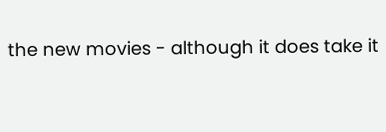the new movies - although it does take it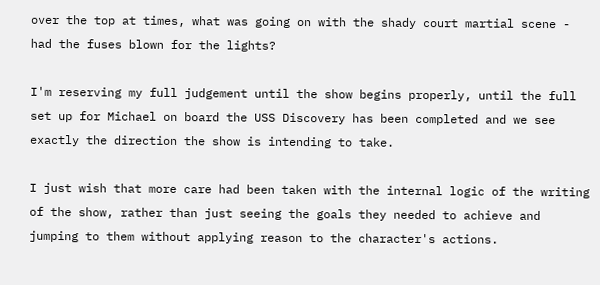over the top at times, what was going on with the shady court martial scene - had the fuses blown for the lights?

I'm reserving my full judgement until the show begins properly, until the full set up for Michael on board the USS Discovery has been completed and we see exactly the direction the show is intending to take.

I just wish that more care had been taken with the internal logic of the writing of the show, rather than just seeing the goals they needed to achieve and jumping to them without applying reason to the character's actions.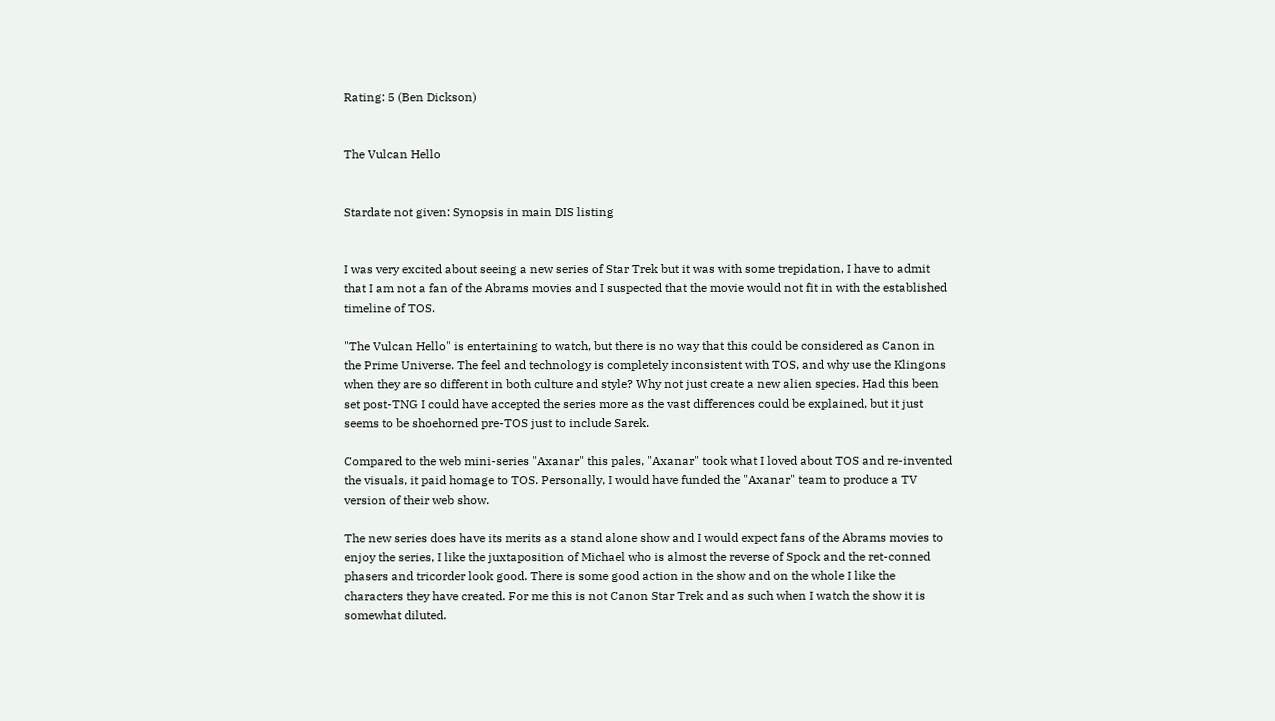Rating: 5 (Ben Dickson)


The Vulcan Hello


Stardate not given: Synopsis in main DIS listing


I was very excited about seeing a new series of Star Trek but it was with some trepidation, I have to admit that I am not a fan of the Abrams movies and I suspected that the movie would not fit in with the established timeline of TOS.

"The Vulcan Hello" is entertaining to watch, but there is no way that this could be considered as Canon in the Prime Universe. The feel and technology is completely inconsistent with TOS, and why use the Klingons when they are so different in both culture and style? Why not just create a new alien species. Had this been set post-TNG I could have accepted the series more as the vast differences could be explained, but it just seems to be shoehorned pre-TOS just to include Sarek.

Compared to the web mini-series "Axanar" this pales, "Axanar" took what I loved about TOS and re-invented the visuals, it paid homage to TOS. Personally, I would have funded the "Axanar" team to produce a TV version of their web show.

The new series does have its merits as a stand alone show and I would expect fans of the Abrams movies to enjoy the series, I like the juxtaposition of Michael who is almost the reverse of Spock and the ret-conned phasers and tricorder look good. There is some good action in the show and on the whole I like the characters they have created. For me this is not Canon Star Trek and as such when I watch the show it is somewhat diluted.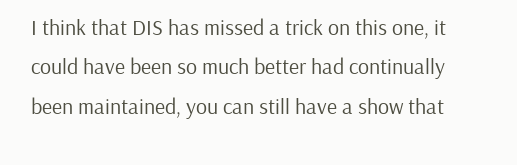I think that DIS has missed a trick on this one, it could have been so much better had continually been maintained, you can still have a show that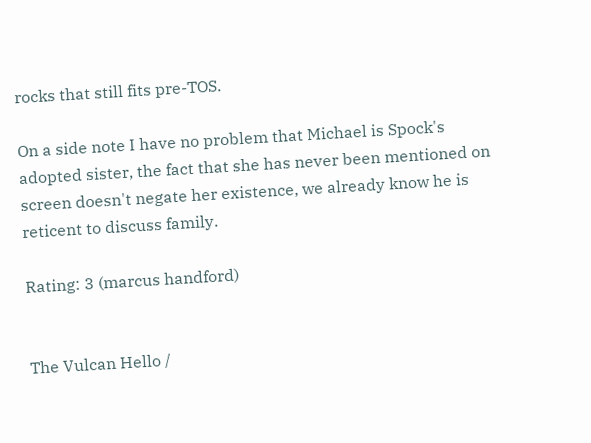rocks that still fits pre-TOS.

On a side note I have no problem that Michael is Spock's adopted sister, the fact that she has never been mentioned on screen doesn't negate her existence, we already know he is reticent to discuss family.

Rating: 3 (marcus handford)


The Vulcan Hello /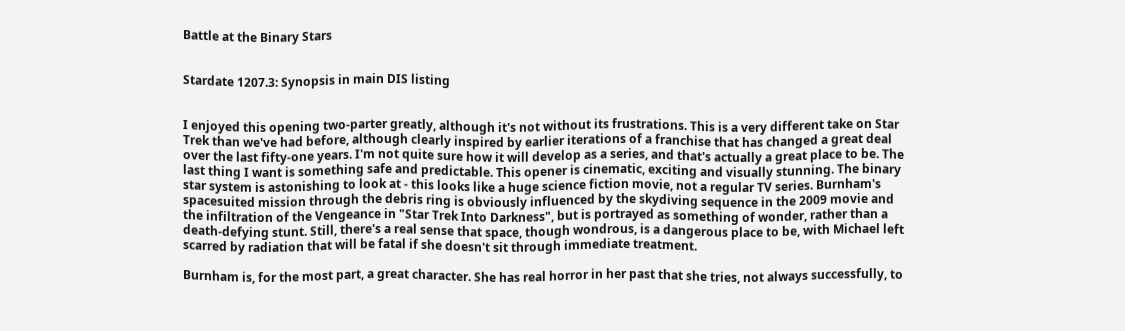Battle at the Binary Stars


Stardate 1207.3: Synopsis in main DIS listing


I enjoyed this opening two-parter greatly, although it's not without its frustrations. This is a very different take on Star Trek than we've had before, although clearly inspired by earlier iterations of a franchise that has changed a great deal over the last fifty-one years. I'm not quite sure how it will develop as a series, and that's actually a great place to be. The last thing I want is something safe and predictable. This opener is cinematic, exciting and visually stunning. The binary star system is astonishing to look at - this looks like a huge science fiction movie, not a regular TV series. Burnham's spacesuited mission through the debris ring is obviously influenced by the skydiving sequence in the 2009 movie and the infiltration of the Vengeance in "Star Trek Into Darkness", but is portrayed as something of wonder, rather than a death-defying stunt. Still, there's a real sense that space, though wondrous, is a dangerous place to be, with Michael left scarred by radiation that will be fatal if she doesn't sit through immediate treatment.

Burnham is, for the most part, a great character. She has real horror in her past that she tries, not always successfully, to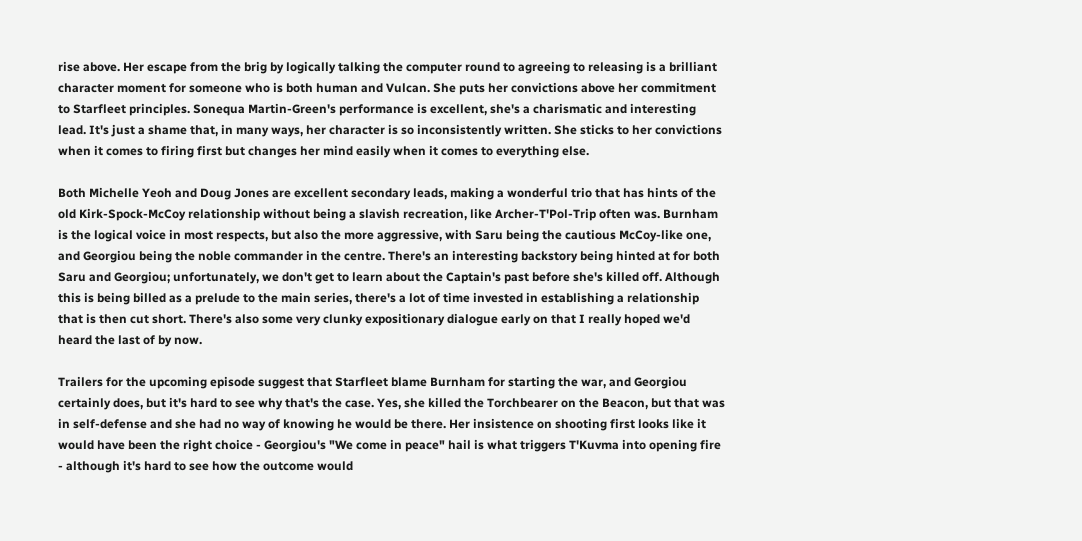rise above. Her escape from the brig by logically talking the computer round to agreeing to releasing is a brilliant character moment for someone who is both human and Vulcan. She puts her convictions above her commitment to Starfleet principles. Sonequa Martin-Green's performance is excellent, she's a charismatic and interesting lead. It's just a shame that, in many ways, her character is so inconsistently written. She sticks to her convictions when it comes to firing first but changes her mind easily when it comes to everything else.

Both Michelle Yeoh and Doug Jones are excellent secondary leads, making a wonderful trio that has hints of the old Kirk-Spock-McCoy relationship without being a slavish recreation, like Archer-T'Pol-Trip often was. Burnham is the logical voice in most respects, but also the more aggressive, with Saru being the cautious McCoy-like one, and Georgiou being the noble commander in the centre. There's an interesting backstory being hinted at for both Saru and Georgiou; unfortunately, we don't get to learn about the Captain's past before she's killed off. Although this is being billed as a prelude to the main series, there's a lot of time invested in establishing a relationship that is then cut short. There's also some very clunky expositionary dialogue early on that I really hoped we'd heard the last of by now.

Trailers for the upcoming episode suggest that Starfleet blame Burnham for starting the war, and Georgiou certainly does, but it's hard to see why that's the case. Yes, she killed the Torchbearer on the Beacon, but that was in self-defense and she had no way of knowing he would be there. Her insistence on shooting first looks like it would have been the right choice - Georgiou's "We come in peace" hail is what triggers T'Kuvma into opening fire - although it's hard to see how the outcome would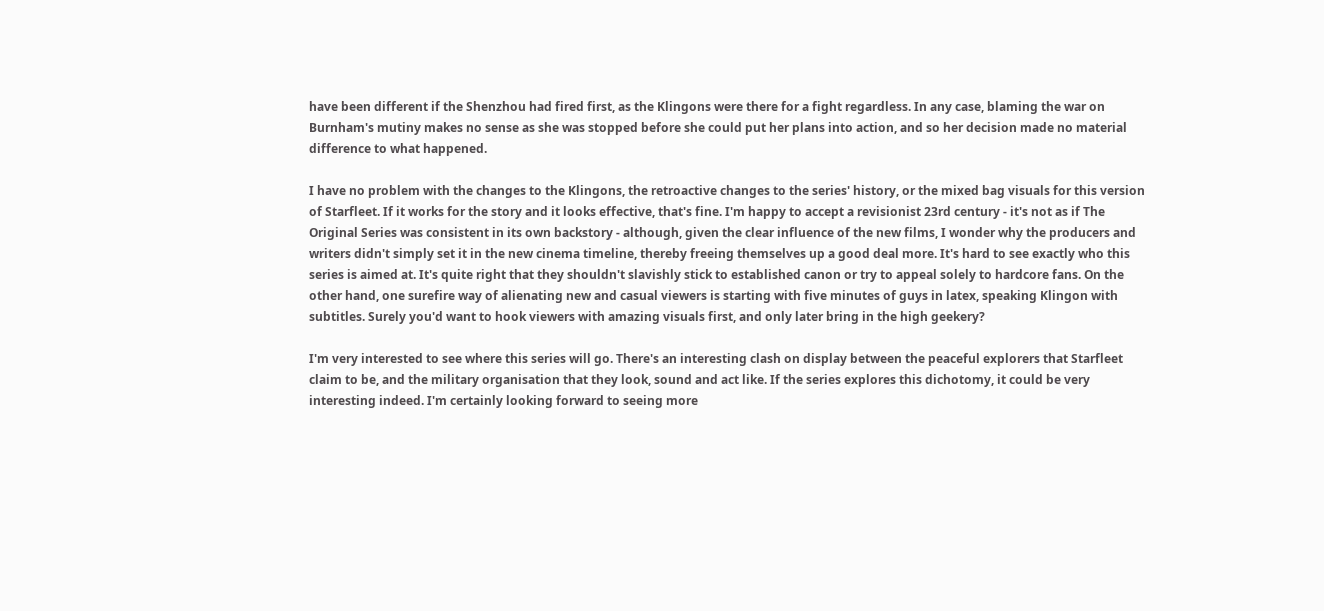have been different if the Shenzhou had fired first, as the Klingons were there for a fight regardless. In any case, blaming the war on Burnham's mutiny makes no sense as she was stopped before she could put her plans into action, and so her decision made no material difference to what happened.

I have no problem with the changes to the Klingons, the retroactive changes to the series' history, or the mixed bag visuals for this version of Starfleet. If it works for the story and it looks effective, that's fine. I'm happy to accept a revisionist 23rd century - it's not as if The Original Series was consistent in its own backstory - although, given the clear influence of the new films, I wonder why the producers and writers didn't simply set it in the new cinema timeline, thereby freeing themselves up a good deal more. It's hard to see exactly who this series is aimed at. It's quite right that they shouldn't slavishly stick to established canon or try to appeal solely to hardcore fans. On the other hand, one surefire way of alienating new and casual viewers is starting with five minutes of guys in latex, speaking Klingon with subtitles. Surely you'd want to hook viewers with amazing visuals first, and only later bring in the high geekery?

I'm very interested to see where this series will go. There's an interesting clash on display between the peaceful explorers that Starfleet claim to be, and the military organisation that they look, sound and act like. If the series explores this dichotomy, it could be very interesting indeed. I'm certainly looking forward to seeing more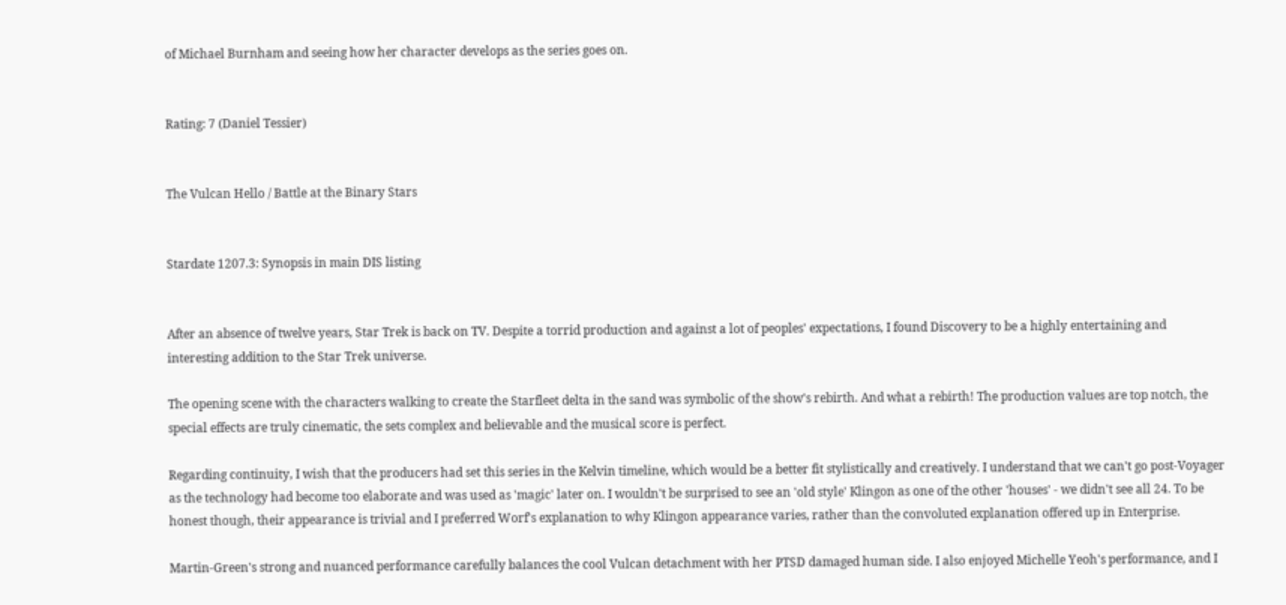of Michael Burnham and seeing how her character develops as the series goes on.


Rating: 7 (Daniel Tessier)


The Vulcan Hello / Battle at the Binary Stars


Stardate 1207.3: Synopsis in main DIS listing


After an absence of twelve years, Star Trek is back on TV. Despite a torrid production and against a lot of peoples' expectations, I found Discovery to be a highly entertaining and interesting addition to the Star Trek universe.

The opening scene with the characters walking to create the Starfleet delta in the sand was symbolic of the show's rebirth. And what a rebirth! The production values are top notch, the special effects are truly cinematic, the sets complex and believable and the musical score is perfect.

Regarding continuity, I wish that the producers had set this series in the Kelvin timeline, which would be a better fit stylistically and creatively. I understand that we can't go post-Voyager as the technology had become too elaborate and was used as 'magic' later on. I wouldn't be surprised to see an 'old style' Klingon as one of the other 'houses' - we didn't see all 24. To be honest though, their appearance is trivial and I preferred Worf's explanation to why Klingon appearance varies, rather than the convoluted explanation offered up in Enterprise.

Martin-Green's strong and nuanced performance carefully balances the cool Vulcan detachment with her PTSD damaged human side. I also enjoyed Michelle Yeoh's performance, and I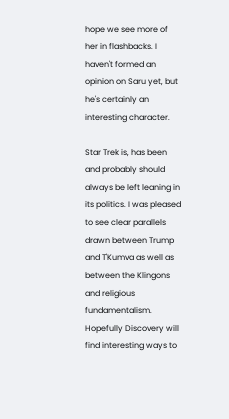hope we see more of her in flashbacks. I haven't formed an opinion on Saru yet, but he's certainly an interesting character.

Star Trek is, has been and probably should always be left leaning in its politics. I was pleased to see clear parallels drawn between Trump and T'Kumva as well as between the Klingons and religious fundamentalism. Hopefully Discovery will find interesting ways to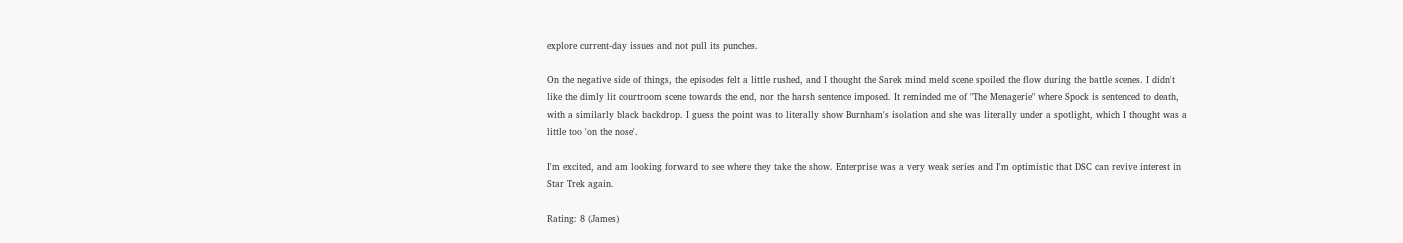explore current-day issues and not pull its punches.

On the negative side of things, the episodes felt a little rushed, and I thought the Sarek mind meld scene spoiled the flow during the battle scenes. I didn't like the dimly lit courtroom scene towards the end, nor the harsh sentence imposed. It reminded me of "The Menagerie" where Spock is sentenced to death, with a similarly black backdrop. I guess the point was to literally show Burnham's isolation and she was literally under a spotlight, which I thought was a little too 'on the nose'.

I'm excited, and am looking forward to see where they take the show. Enterprise was a very weak series and I'm optimistic that DSC can revive interest in Star Trek again.

Rating: 8 (James)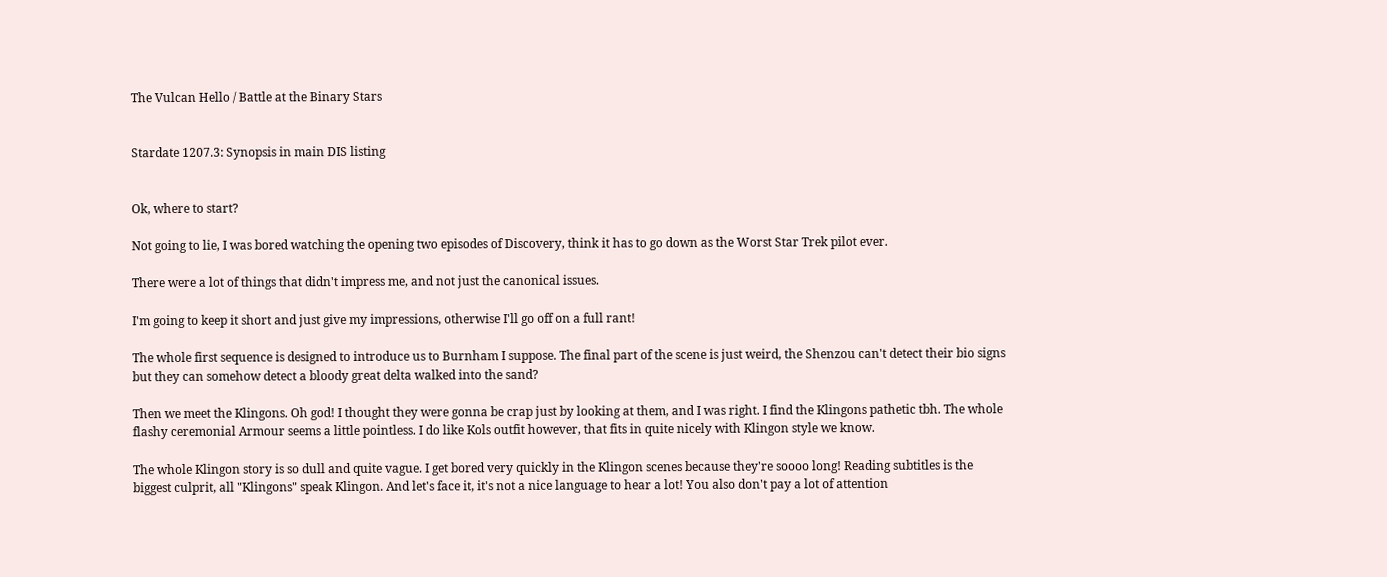The Vulcan Hello / Battle at the Binary Stars


Stardate 1207.3: Synopsis in main DIS listing


Ok, where to start?

Not going to lie, I was bored watching the opening two episodes of Discovery, think it has to go down as the Worst Star Trek pilot ever.

There were a lot of things that didn't impress me, and not just the canonical issues.

I'm going to keep it short and just give my impressions, otherwise I'll go off on a full rant!

The whole first sequence is designed to introduce us to Burnham I suppose. The final part of the scene is just weird, the Shenzou can't detect their bio signs but they can somehow detect a bloody great delta walked into the sand?

Then we meet the Klingons. Oh god! I thought they were gonna be crap just by looking at them, and I was right. I find the Klingons pathetic tbh. The whole flashy ceremonial Armour seems a little pointless. I do like Kols outfit however, that fits in quite nicely with Klingon style we know.

The whole Klingon story is so dull and quite vague. I get bored very quickly in the Klingon scenes because they're soooo long! Reading subtitles is the biggest culprit, all "Klingons" speak Klingon. And let's face it, it's not a nice language to hear a lot! You also don't pay a lot of attention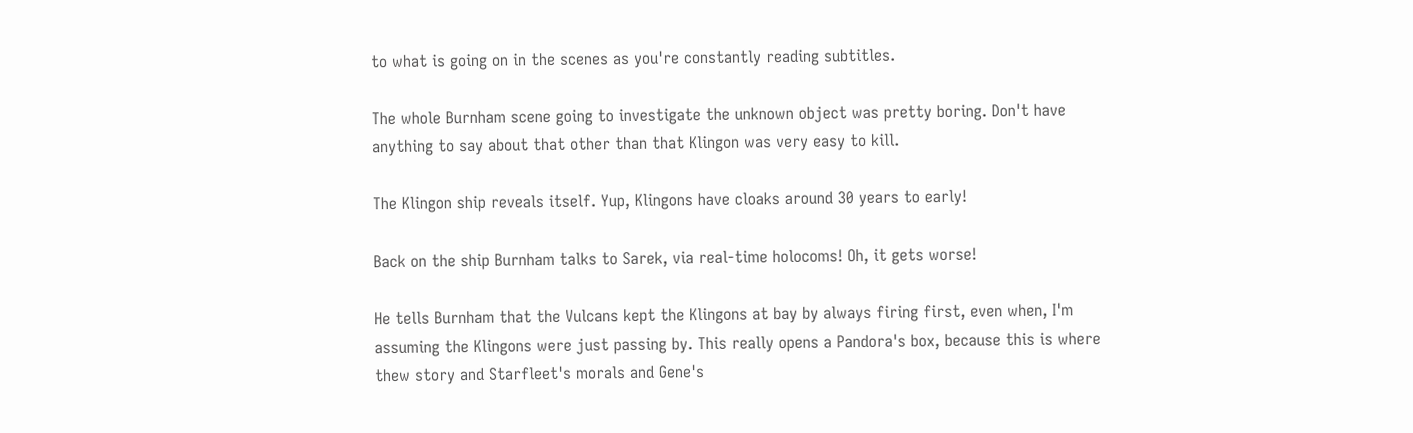to what is going on in the scenes as you're constantly reading subtitles.

The whole Burnham scene going to investigate the unknown object was pretty boring. Don't have anything to say about that other than that Klingon was very easy to kill.

The Klingon ship reveals itself. Yup, Klingons have cloaks around 30 years to early!

Back on the ship Burnham talks to Sarek, via real-time holocoms! Oh, it gets worse!

He tells Burnham that the Vulcans kept the Klingons at bay by always firing first, even when, I'm assuming the Klingons were just passing by. This really opens a Pandora's box, because this is where thew story and Starfleet's morals and Gene's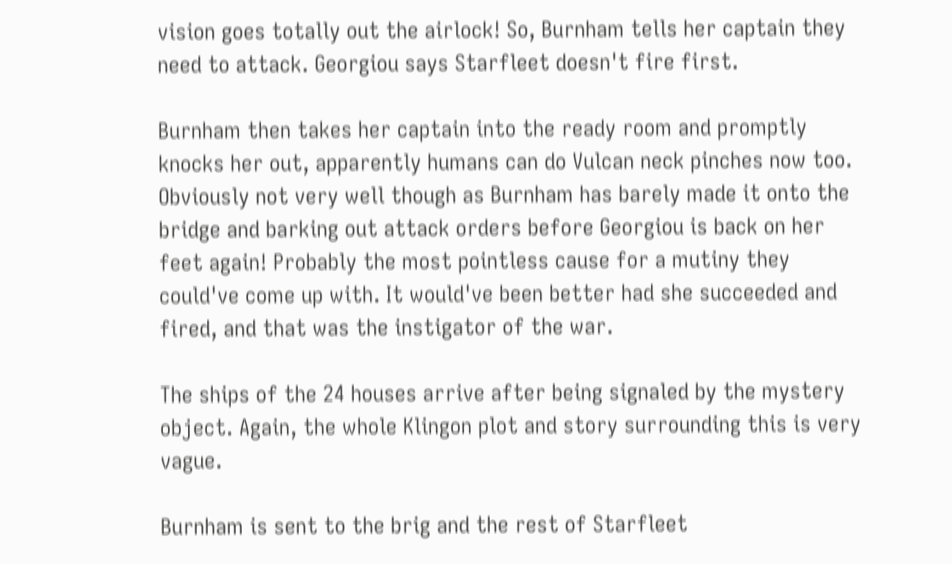vision goes totally out the airlock! So, Burnham tells her captain they need to attack. Georgiou says Starfleet doesn't fire first.

Burnham then takes her captain into the ready room and promptly knocks her out, apparently humans can do Vulcan neck pinches now too. Obviously not very well though as Burnham has barely made it onto the bridge and barking out attack orders before Georgiou is back on her feet again! Probably the most pointless cause for a mutiny they could've come up with. It would've been better had she succeeded and fired, and that was the instigator of the war.

The ships of the 24 houses arrive after being signaled by the mystery object. Again, the whole Klingon plot and story surrounding this is very vague.

Burnham is sent to the brig and the rest of Starfleet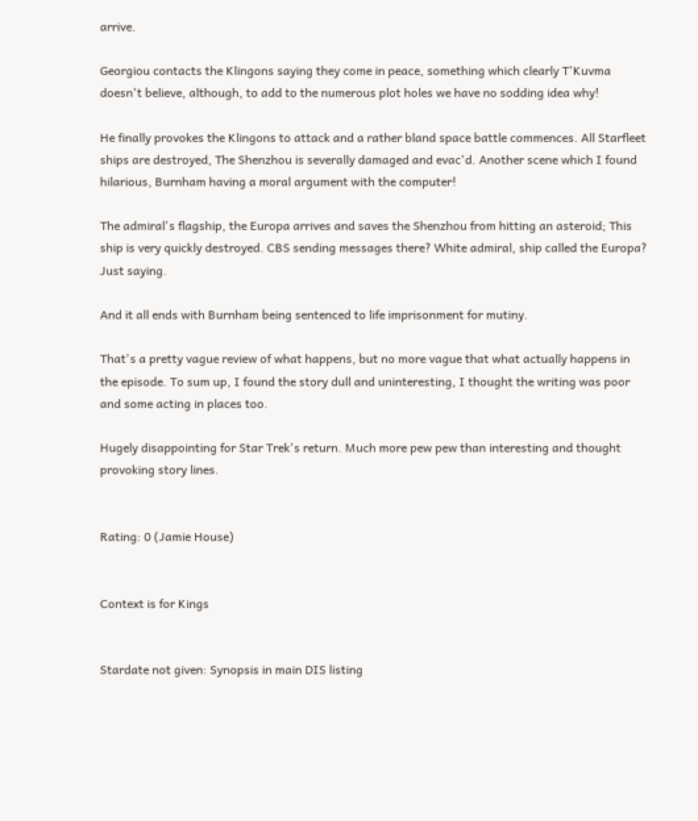arrive.

Georgiou contacts the Klingons saying they come in peace, something which clearly T'Kuvma doesn't believe, although, to add to the numerous plot holes we have no sodding idea why!

He finally provokes the Klingons to attack and a rather bland space battle commences. All Starfleet ships are destroyed, The Shenzhou is severally damaged and evac'd. Another scene which I found hilarious, Burnham having a moral argument with the computer!

The admiral's flagship, the Europa arrives and saves the Shenzhou from hitting an asteroid; This ship is very quickly destroyed. CBS sending messages there? White admiral, ship called the Europa? Just saying.

And it all ends with Burnham being sentenced to life imprisonment for mutiny.

That's a pretty vague review of what happens, but no more vague that what actually happens in the episode. To sum up, I found the story dull and uninteresting, I thought the writing was poor and some acting in places too.

Hugely disappointing for Star Trek's return. Much more pew pew than interesting and thought provoking story lines.


Rating: 0 (Jamie House)


Context is for Kings


Stardate not given: Synopsis in main DIS listing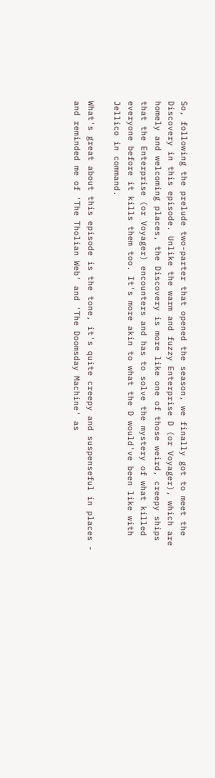So, following the prelude two-parter that opened the season, we finally got to meet the Discovery in this episode. Unlike the warm and fuzzy Enterprise D (or Voyager), which are homely and welcoming places, the Discovery is more like one of those weird, creepy ships that the Enterprise (or Voyager) encounters and has to solve the mystery of what killed everyone before it kills them too. It's more akin to what the D would've been like with Jellico in command.

What's great about this episode is the tone, it's quite creepy and suspenseful in places - and reminded me of 'The Tholian Web' and 'The Doomsday Machine' as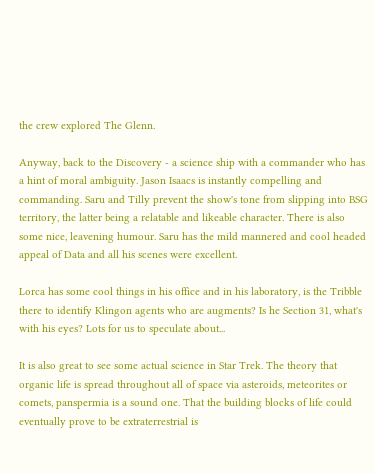the crew explored The Glenn.

Anyway, back to the Discovery - a science ship with a commander who has a hint of moral ambiguity. Jason Isaacs is instantly compelling and commanding. Saru and Tilly prevent the show's tone from slipping into BSG territory, the latter being a relatable and likeable character. There is also some nice, leavening humour. Saru has the mild mannered and cool headed appeal of Data and all his scenes were excellent.

Lorca has some cool things in his office and in his laboratory, is the Tribble there to identify Klingon agents who are augments? Is he Section 31, what's with his eyes? Lots for us to speculate about...

It is also great to see some actual science in Star Trek. The theory that organic life is spread throughout all of space via asteroids, meteorites or comets, panspermia is a sound one. That the building blocks of life could eventually prove to be extraterrestrial is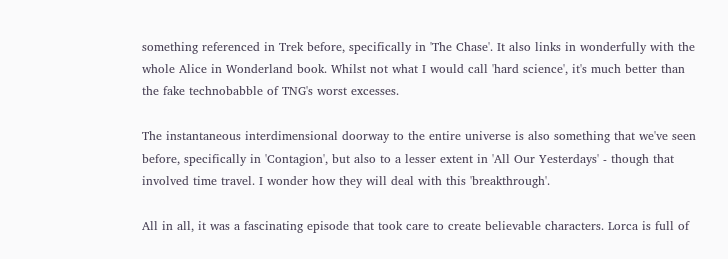something referenced in Trek before, specifically in 'The Chase'. It also links in wonderfully with the whole Alice in Wonderland book. Whilst not what I would call 'hard science', it's much better than the fake technobabble of TNG's worst excesses.

The instantaneous interdimensional doorway to the entire universe is also something that we've seen before, specifically in 'Contagion', but also to a lesser extent in 'All Our Yesterdays' - though that involved time travel. I wonder how they will deal with this 'breakthrough'.

All in all, it was a fascinating episode that took care to create believable characters. Lorca is full of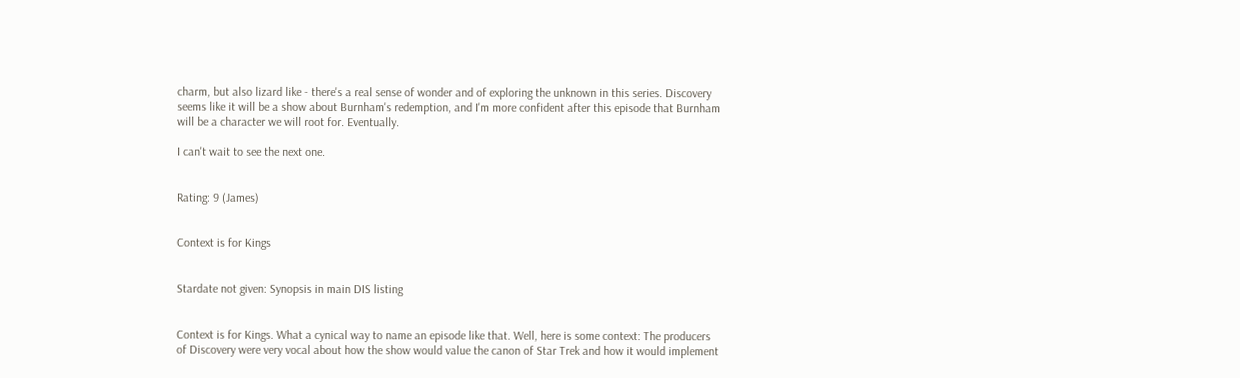charm, but also lizard like - there's a real sense of wonder and of exploring the unknown in this series. Discovery seems like it will be a show about Burnham's redemption, and I'm more confident after this episode that Burnham will be a character we will root for. Eventually.

I can't wait to see the next one.


Rating: 9 (James)


Context is for Kings


Stardate not given: Synopsis in main DIS listing


Context is for Kings. What a cynical way to name an episode like that. Well, here is some context: The producers of Discovery were very vocal about how the show would value the canon of Star Trek and how it would implement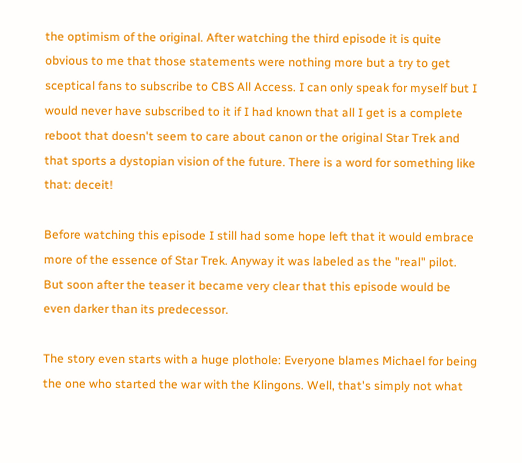the optimism of the original. After watching the third episode it is quite obvious to me that those statements were nothing more but a try to get sceptical fans to subscribe to CBS All Access. I can only speak for myself but I would never have subscribed to it if I had known that all I get is a complete reboot that doesn't seem to care about canon or the original Star Trek and that sports a dystopian vision of the future. There is a word for something like that: deceit!

Before watching this episode I still had some hope left that it would embrace more of the essence of Star Trek. Anyway it was labeled as the "real" pilot. But soon after the teaser it became very clear that this episode would be even darker than its predecessor.

The story even starts with a huge plothole: Everyone blames Michael for being the one who started the war with the Klingons. Well, that's simply not what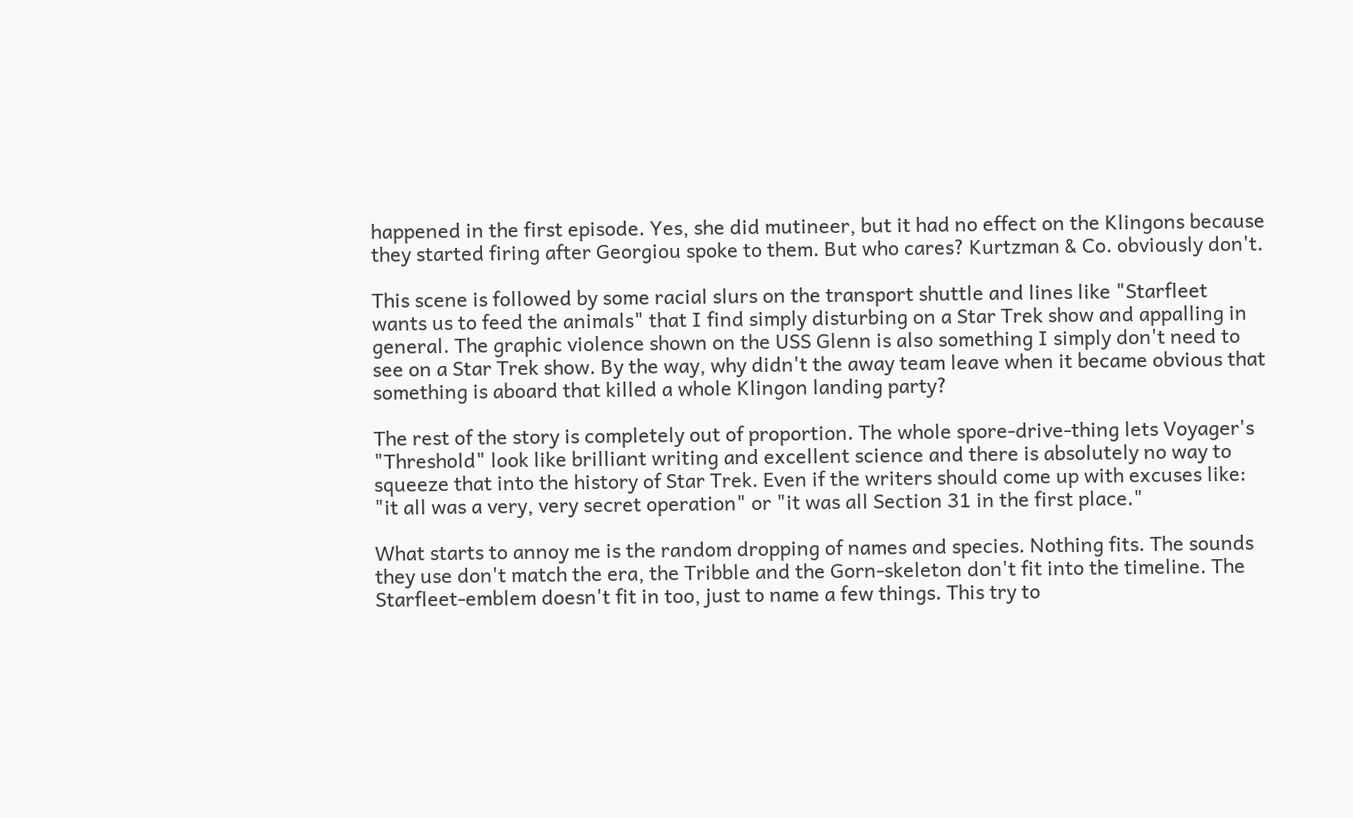happened in the first episode. Yes, she did mutineer, but it had no effect on the Klingons because they started firing after Georgiou spoke to them. But who cares? Kurtzman & Co. obviously don't.

This scene is followed by some racial slurs on the transport shuttle and lines like "Starfleet wants us to feed the animals" that I find simply disturbing on a Star Trek show and appalling in general. The graphic violence shown on the USS Glenn is also something I simply don't need to see on a Star Trek show. By the way, why didn't the away team leave when it became obvious that something is aboard that killed a whole Klingon landing party?

The rest of the story is completely out of proportion. The whole spore-drive-thing lets Voyager's "Threshold" look like brilliant writing and excellent science and there is absolutely no way to squeeze that into the history of Star Trek. Even if the writers should come up with excuses like: "it all was a very, very secret operation" or "it was all Section 31 in the first place."

What starts to annoy me is the random dropping of names and species. Nothing fits. The sounds they use don't match the era, the Tribble and the Gorn-skeleton don't fit into the timeline. The Starfleet-emblem doesn't fit in too, just to name a few things. This try to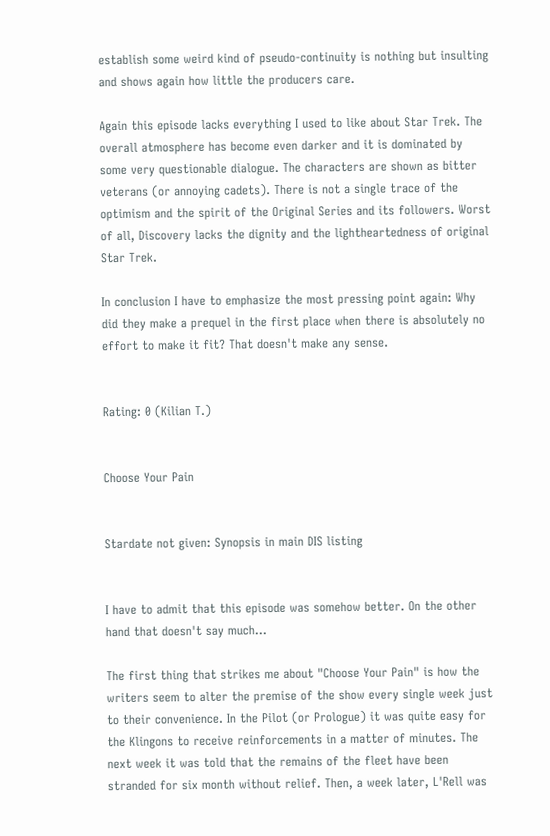establish some weird kind of pseudo-continuity is nothing but insulting and shows again how little the producers care.

Again this episode lacks everything I used to like about Star Trek. The overall atmosphere has become even darker and it is dominated by some very questionable dialogue. The characters are shown as bitter veterans (or annoying cadets). There is not a single trace of the optimism and the spirit of the Original Series and its followers. Worst of all, Discovery lacks the dignity and the lightheartedness of original Star Trek.

In conclusion I have to emphasize the most pressing point again: Why did they make a prequel in the first place when there is absolutely no effort to make it fit? That doesn't make any sense.


Rating: 0 (Kilian T.)


Choose Your Pain


Stardate not given: Synopsis in main DIS listing


I have to admit that this episode was somehow better. On the other hand that doesn't say much...

The first thing that strikes me about "Choose Your Pain" is how the writers seem to alter the premise of the show every single week just to their convenience. In the Pilot (or Prologue) it was quite easy for the Klingons to receive reinforcements in a matter of minutes. The next week it was told that the remains of the fleet have been stranded for six month without relief. Then, a week later, L'Rell was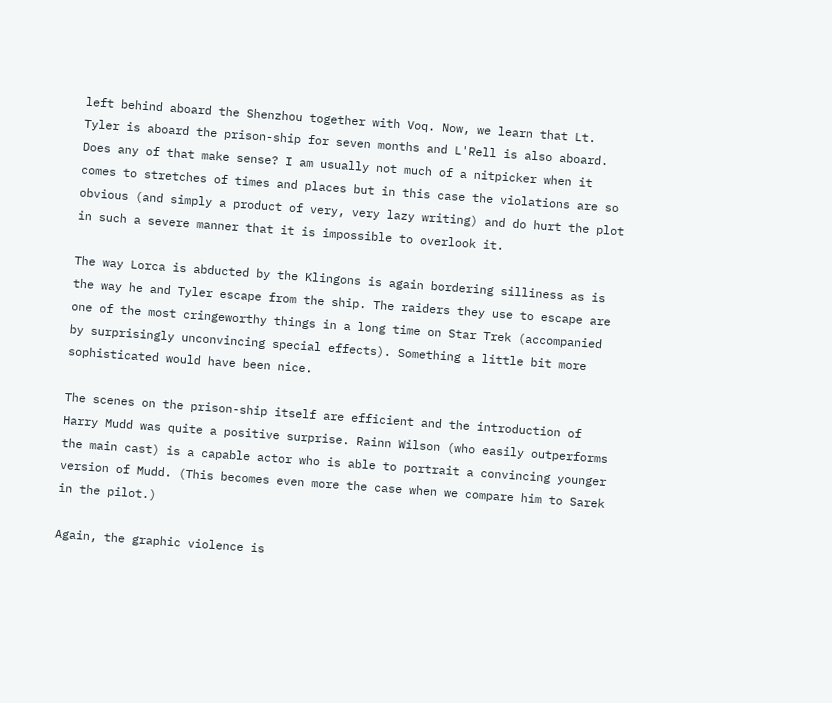left behind aboard the Shenzhou together with Voq. Now, we learn that Lt. Tyler is aboard the prison-ship for seven months and L'Rell is also aboard. Does any of that make sense? I am usually not much of a nitpicker when it comes to stretches of times and places but in this case the violations are so obvious (and simply a product of very, very lazy writing) and do hurt the plot in such a severe manner that it is impossible to overlook it.

The way Lorca is abducted by the Klingons is again bordering silliness as is the way he and Tyler escape from the ship. The raiders they use to escape are one of the most cringeworthy things in a long time on Star Trek (accompanied by surprisingly unconvincing special effects). Something a little bit more sophisticated would have been nice.

The scenes on the prison-ship itself are efficient and the introduction of Harry Mudd was quite a positive surprise. Rainn Wilson (who easily outperforms the main cast) is a capable actor who is able to portrait a convincing younger version of Mudd. (This becomes even more the case when we compare him to Sarek in the pilot.)

Again, the graphic violence is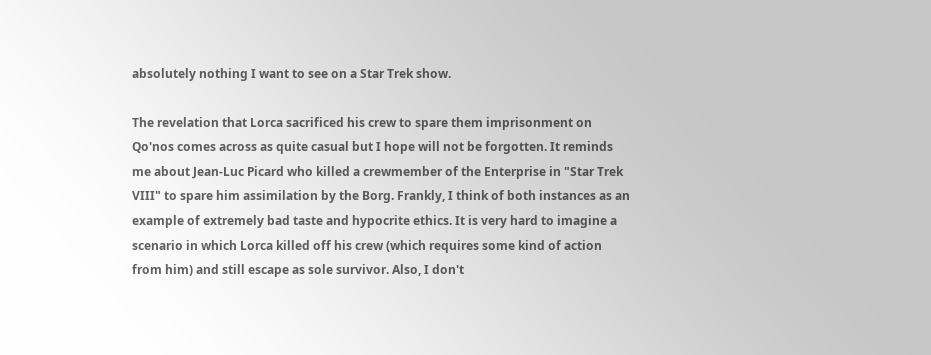absolutely nothing I want to see on a Star Trek show.

The revelation that Lorca sacrificed his crew to spare them imprisonment on Qo'nos comes across as quite casual but I hope will not be forgotten. It reminds me about Jean-Luc Picard who killed a crewmember of the Enterprise in "Star Trek VIII" to spare him assimilation by the Borg. Frankly, I think of both instances as an example of extremely bad taste and hypocrite ethics. It is very hard to imagine a scenario in which Lorca killed off his crew (which requires some kind of action from him) and still escape as sole survivor. Also, I don't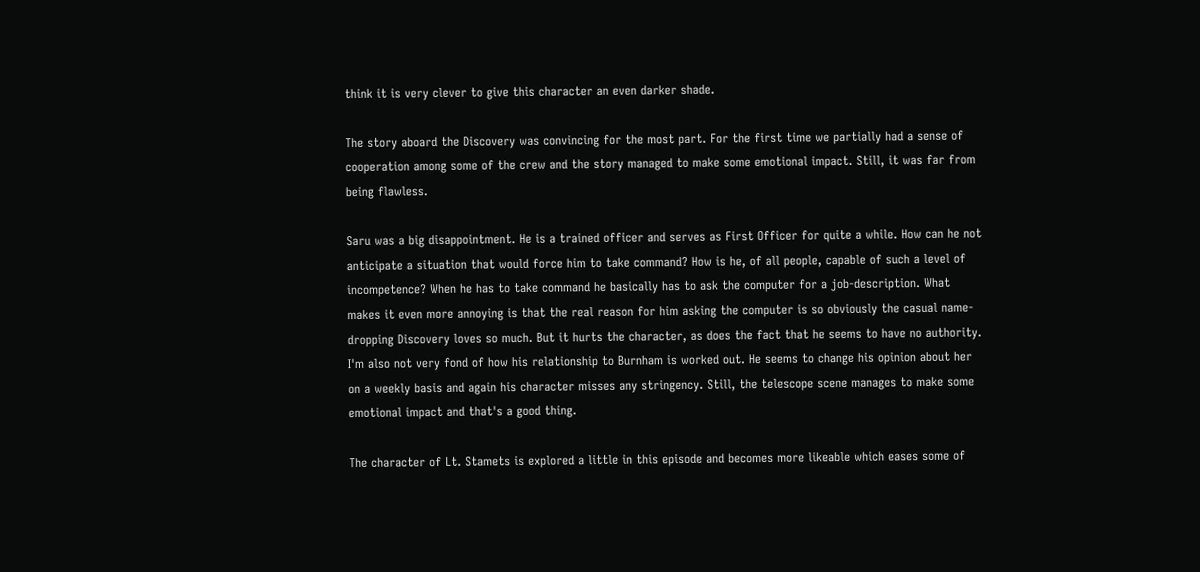think it is very clever to give this character an even darker shade.

The story aboard the Discovery was convincing for the most part. For the first time we partially had a sense of cooperation among some of the crew and the story managed to make some emotional impact. Still, it was far from being flawless.

Saru was a big disappointment. He is a trained officer and serves as First Officer for quite a while. How can he not anticipate a situation that would force him to take command? How is he, of all people, capable of such a level of incompetence? When he has to take command he basically has to ask the computer for a job-description. What makes it even more annoying is that the real reason for him asking the computer is so obviously the casual name-dropping Discovery loves so much. But it hurts the character, as does the fact that he seems to have no authority. I'm also not very fond of how his relationship to Burnham is worked out. He seems to change his opinion about her on a weekly basis and again his character misses any stringency. Still, the telescope scene manages to make some emotional impact and that's a good thing.

The character of Lt. Stamets is explored a little in this episode and becomes more likeable which eases some of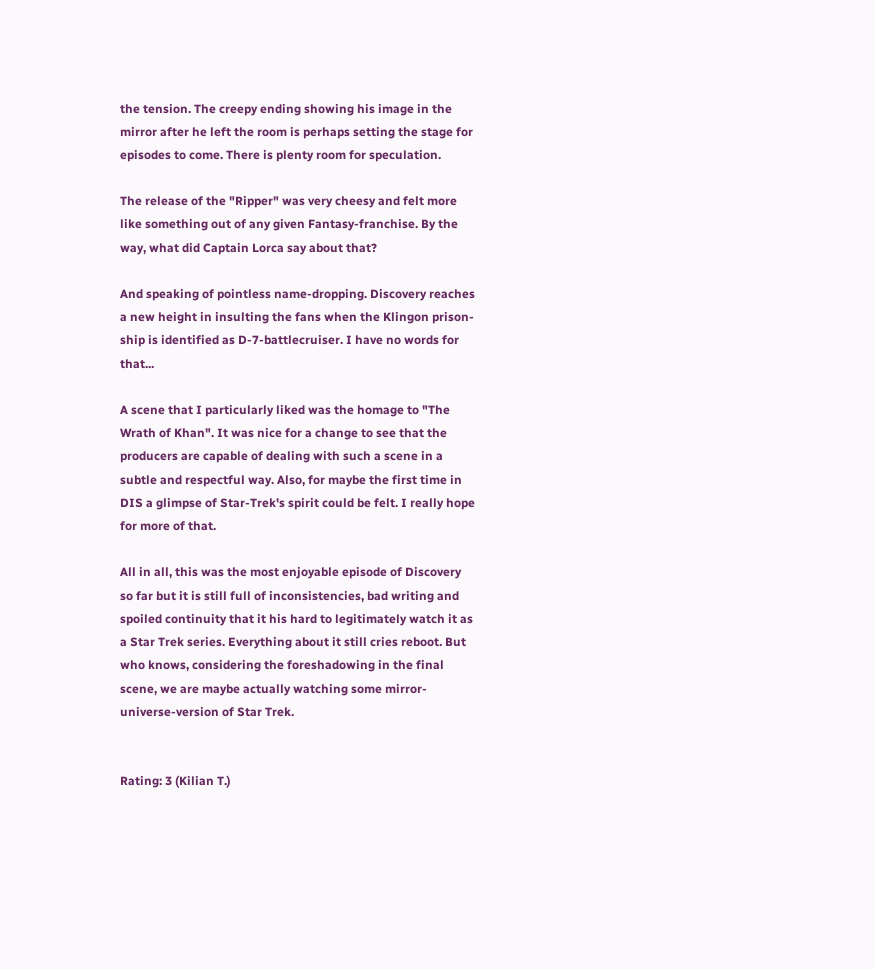the tension. The creepy ending showing his image in the mirror after he left the room is perhaps setting the stage for episodes to come. There is plenty room for speculation.

The release of the "Ripper" was very cheesy and felt more like something out of any given Fantasy-franchise. By the way, what did Captain Lorca say about that?

And speaking of pointless name-dropping. Discovery reaches a new height in insulting the fans when the Klingon prison-ship is identified as D-7-battlecruiser. I have no words for that...

A scene that I particularly liked was the homage to "The Wrath of Khan". It was nice for a change to see that the producers are capable of dealing with such a scene in a subtle and respectful way. Also, for maybe the first time in DIS a glimpse of Star-Trek's spirit could be felt. I really hope for more of that.

All in all, this was the most enjoyable episode of Discovery so far but it is still full of inconsistencies, bad writing and spoiled continuity that it his hard to legitimately watch it as a Star Trek series. Everything about it still cries reboot. But who knows, considering the foreshadowing in the final scene, we are maybe actually watching some mirror-universe-version of Star Trek.


Rating: 3 (Kilian T.)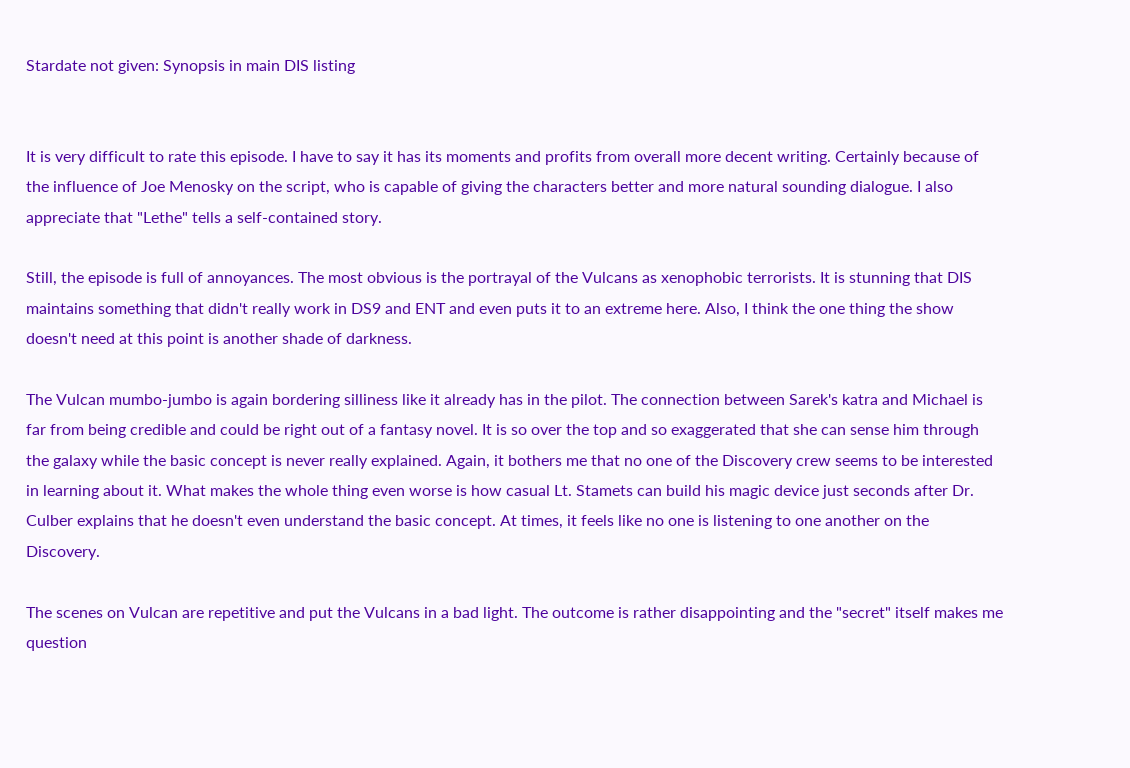Stardate not given: Synopsis in main DIS listing


It is very difficult to rate this episode. I have to say it has its moments and profits from overall more decent writing. Certainly because of the influence of Joe Menosky on the script, who is capable of giving the characters better and more natural sounding dialogue. I also appreciate that "Lethe" tells a self-contained story.

Still, the episode is full of annoyances. The most obvious is the portrayal of the Vulcans as xenophobic terrorists. It is stunning that DIS maintains something that didn't really work in DS9 and ENT and even puts it to an extreme here. Also, I think the one thing the show doesn't need at this point is another shade of darkness.

The Vulcan mumbo-jumbo is again bordering silliness like it already has in the pilot. The connection between Sarek's katra and Michael is far from being credible and could be right out of a fantasy novel. It is so over the top and so exaggerated that she can sense him through the galaxy while the basic concept is never really explained. Again, it bothers me that no one of the Discovery crew seems to be interested in learning about it. What makes the whole thing even worse is how casual Lt. Stamets can build his magic device just seconds after Dr. Culber explains that he doesn't even understand the basic concept. At times, it feels like no one is listening to one another on the Discovery.

The scenes on Vulcan are repetitive and put the Vulcans in a bad light. The outcome is rather disappointing and the "secret" itself makes me question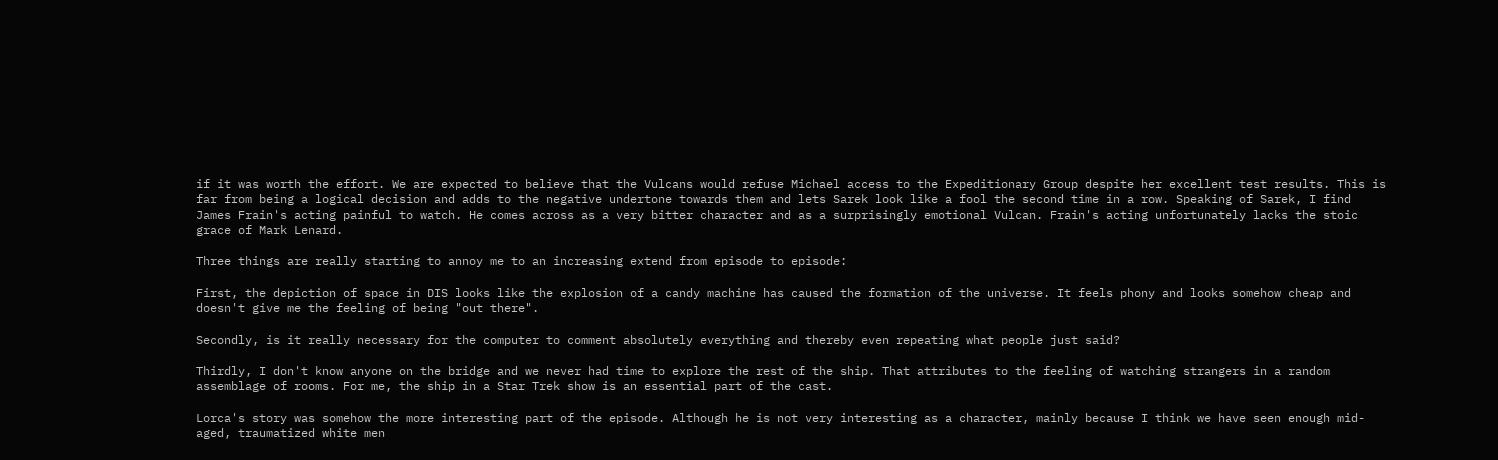if it was worth the effort. We are expected to believe that the Vulcans would refuse Michael access to the Expeditionary Group despite her excellent test results. This is far from being a logical decision and adds to the negative undertone towards them and lets Sarek look like a fool the second time in a row. Speaking of Sarek, I find James Frain's acting painful to watch. He comes across as a very bitter character and as a surprisingly emotional Vulcan. Frain's acting unfortunately lacks the stoic grace of Mark Lenard.

Three things are really starting to annoy me to an increasing extend from episode to episode:

First, the depiction of space in DIS looks like the explosion of a candy machine has caused the formation of the universe. It feels phony and looks somehow cheap and doesn't give me the feeling of being "out there".

Secondly, is it really necessary for the computer to comment absolutely everything and thereby even repeating what people just said?

Thirdly, I don't know anyone on the bridge and we never had time to explore the rest of the ship. That attributes to the feeling of watching strangers in a random assemblage of rooms. For me, the ship in a Star Trek show is an essential part of the cast.

Lorca's story was somehow the more interesting part of the episode. Although he is not very interesting as a character, mainly because I think we have seen enough mid-aged, traumatized white men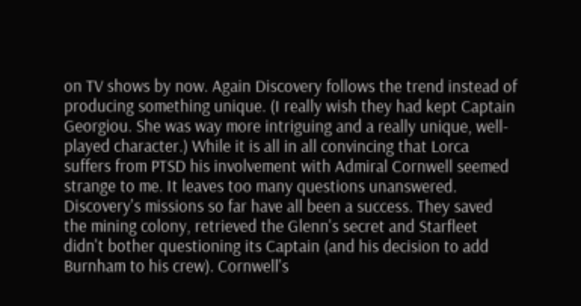on TV shows by now. Again Discovery follows the trend instead of producing something unique. (I really wish they had kept Captain Georgiou. She was way more intriguing and a really unique, well-played character.) While it is all in all convincing that Lorca suffers from PTSD his involvement with Admiral Cornwell seemed strange to me. It leaves too many questions unanswered. Discovery's missions so far have all been a success. They saved the mining colony, retrieved the Glenn's secret and Starfleet didn't bother questioning its Captain (and his decision to add Burnham to his crew). Cornwell's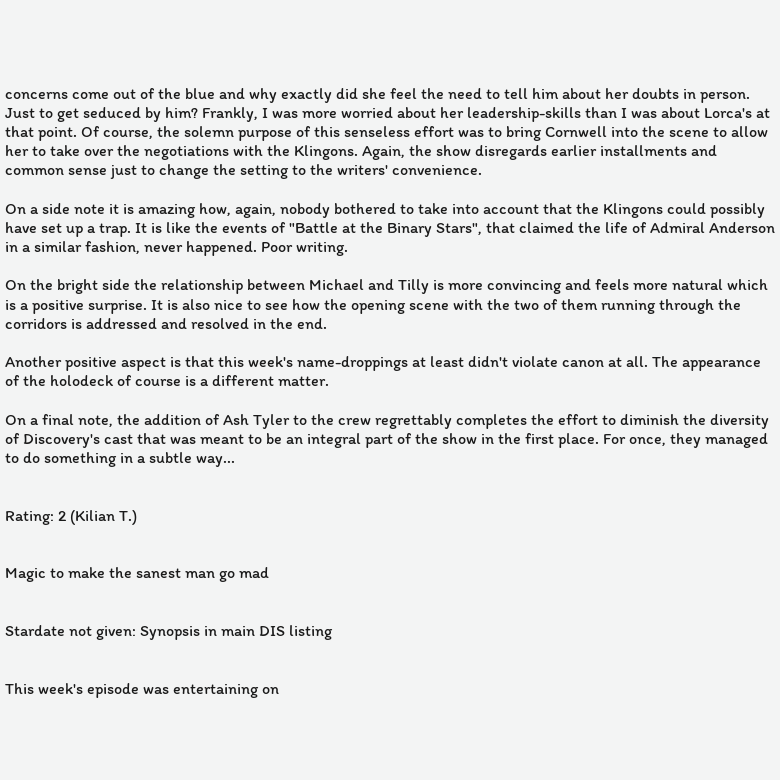concerns come out of the blue and why exactly did she feel the need to tell him about her doubts in person. Just to get seduced by him? Frankly, I was more worried about her leadership-skills than I was about Lorca's at that point. Of course, the solemn purpose of this senseless effort was to bring Cornwell into the scene to allow her to take over the negotiations with the Klingons. Again, the show disregards earlier installments and common sense just to change the setting to the writers' convenience.

On a side note it is amazing how, again, nobody bothered to take into account that the Klingons could possibly have set up a trap. It is like the events of "Battle at the Binary Stars", that claimed the life of Admiral Anderson in a similar fashion, never happened. Poor writing.

On the bright side the relationship between Michael and Tilly is more convincing and feels more natural which is a positive surprise. It is also nice to see how the opening scene with the two of them running through the corridors is addressed and resolved in the end.

Another positive aspect is that this week's name-droppings at least didn't violate canon at all. The appearance of the holodeck of course is a different matter.

On a final note, the addition of Ash Tyler to the crew regrettably completes the effort to diminish the diversity of Discovery's cast that was meant to be an integral part of the show in the first place. For once, they managed to do something in a subtle way...


Rating: 2 (Kilian T.)


Magic to make the sanest man go mad


Stardate not given: Synopsis in main DIS listing


This week's episode was entertaining on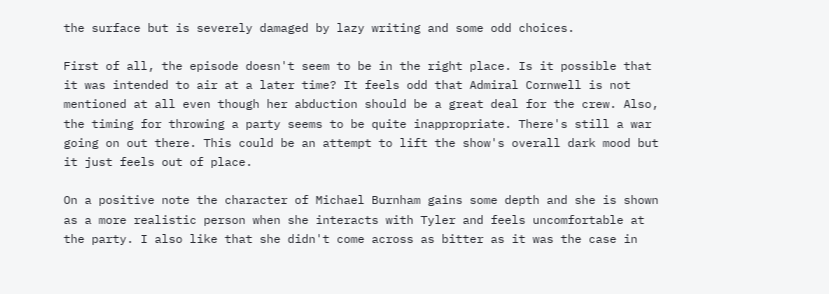the surface but is severely damaged by lazy writing and some odd choices.

First of all, the episode doesn't seem to be in the right place. Is it possible that it was intended to air at a later time? It feels odd that Admiral Cornwell is not mentioned at all even though her abduction should be a great deal for the crew. Also, the timing for throwing a party seems to be quite inappropriate. There's still a war going on out there. This could be an attempt to lift the show's overall dark mood but it just feels out of place.

On a positive note the character of Michael Burnham gains some depth and she is shown as a more realistic person when she interacts with Tyler and feels uncomfortable at the party. I also like that she didn't come across as bitter as it was the case in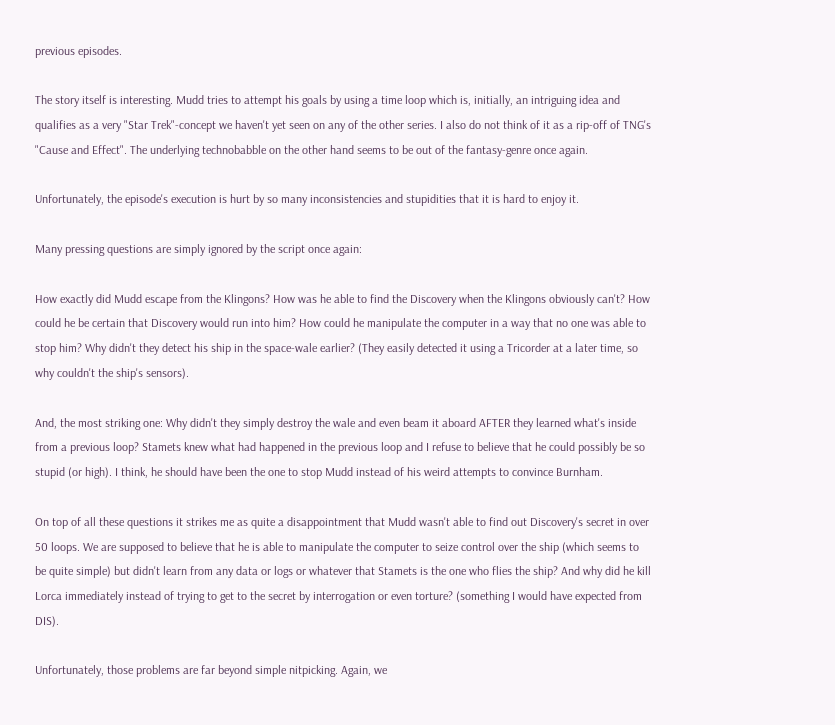previous episodes.

The story itself is interesting. Mudd tries to attempt his goals by using a time loop which is, initially, an intriguing idea and qualifies as a very "Star Trek"-concept we haven't yet seen on any of the other series. I also do not think of it as a rip-off of TNG's "Cause and Effect". The underlying technobabble on the other hand seems to be out of the fantasy-genre once again.

Unfortunately, the episode's execution is hurt by so many inconsistencies and stupidities that it is hard to enjoy it.

Many pressing questions are simply ignored by the script once again:

How exactly did Mudd escape from the Klingons? How was he able to find the Discovery when the Klingons obviously can't? How could he be certain that Discovery would run into him? How could he manipulate the computer in a way that no one was able to stop him? Why didn't they detect his ship in the space-wale earlier? (They easily detected it using a Tricorder at a later time, so why couldn't the ship's sensors).

And, the most striking one: Why didn't they simply destroy the wale and even beam it aboard AFTER they learned what's inside from a previous loop? Stamets knew what had happened in the previous loop and I refuse to believe that he could possibly be so stupid (or high). I think, he should have been the one to stop Mudd instead of his weird attempts to convince Burnham.

On top of all these questions it strikes me as quite a disappointment that Mudd wasn't able to find out Discovery's secret in over 50 loops. We are supposed to believe that he is able to manipulate the computer to seize control over the ship (which seems to be quite simple) but didn't learn from any data or logs or whatever that Stamets is the one who flies the ship? And why did he kill Lorca immediately instead of trying to get to the secret by interrogation or even torture? (something I would have expected from DIS).

Unfortunately, those problems are far beyond simple nitpicking. Again, we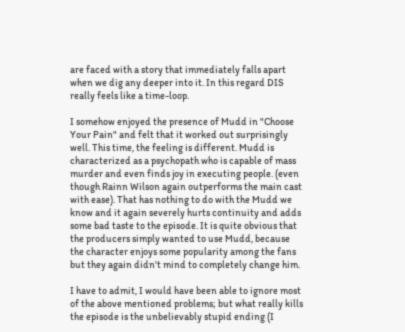are faced with a story that immediately falls apart when we dig any deeper into it. In this regard DIS really feels like a time-loop.

I somehow enjoyed the presence of Mudd in "Choose Your Pain" and felt that it worked out surprisingly well. This time, the feeling is different. Mudd is characterized as a psychopath who is capable of mass murder and even finds joy in executing people. (even though Rainn Wilson again outperforms the main cast with ease). That has nothing to do with the Mudd we know and it again severely hurts continuity and adds some bad taste to the episode. It is quite obvious that the producers simply wanted to use Mudd, because the character enjoys some popularity among the fans but they again didn't mind to completely change him.

I have to admit, I would have been able to ignore most of the above mentioned problems; but what really kills the episode is the unbelievably stupid ending (I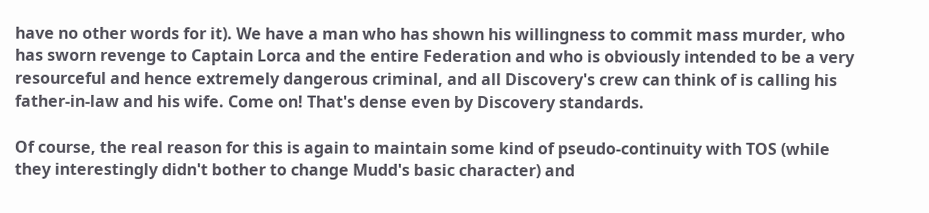have no other words for it). We have a man who has shown his willingness to commit mass murder, who has sworn revenge to Captain Lorca and the entire Federation and who is obviously intended to be a very resourceful and hence extremely dangerous criminal, and all Discovery's crew can think of is calling his father-in-law and his wife. Come on! That's dense even by Discovery standards.

Of course, the real reason for this is again to maintain some kind of pseudo-continuity with TOS (while they interestingly didn't bother to change Mudd's basic character) and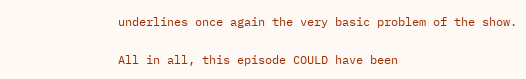underlines once again the very basic problem of the show.

All in all, this episode COULD have been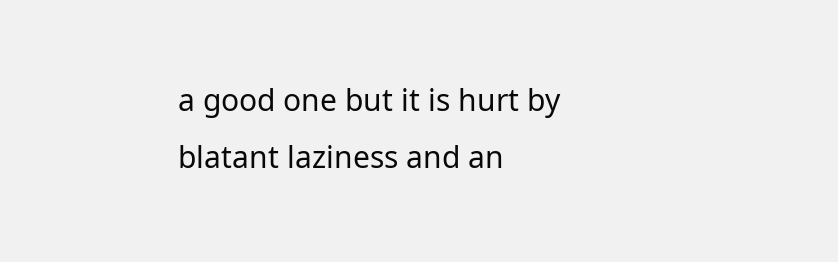a good one but it is hurt by blatant laziness and an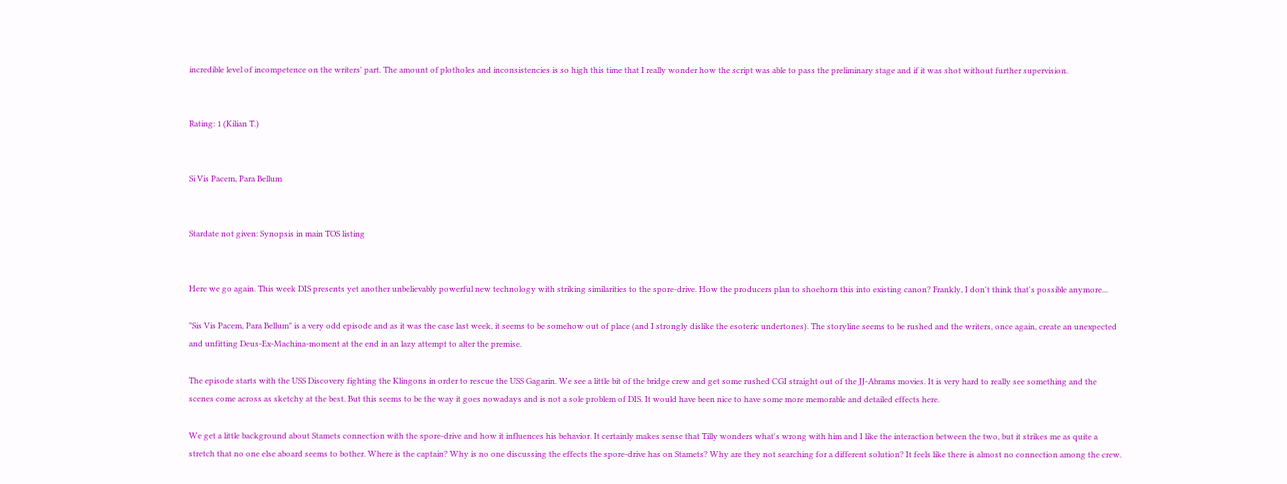incredible level of incompetence on the writers' part. The amount of plotholes and inconsistencies is so high this time that I really wonder how the script was able to pass the preliminary stage and if it was shot without further supervision.


Rating: 1 (Kilian T.)


Si Vis Pacem, Para Bellum


Stardate not given: Synopsis in main TOS listing


Here we go again. This week DIS presents yet another unbelievably powerful new technology with striking similarities to the spore-drive. How the producers plan to shoehorn this into existing canon? Frankly, I don't think that's possible anymore...

"Sis Vis Pacem, Para Bellum" is a very odd episode and as it was the case last week, it seems to be somehow out of place (and I strongly dislike the esoteric undertones). The storyline seems to be rushed and the writers, once again, create an unexpected and unfitting Deus-Ex-Machina-moment at the end in an lazy attempt to alter the premise.

The episode starts with the USS Discovery fighting the Klingons in order to rescue the USS Gagarin. We see a little bit of the bridge crew and get some rushed CGI straight out of the JJ-Abrams movies. It is very hard to really see something and the scenes come across as sketchy at the best. But this seems to be the way it goes nowadays and is not a sole problem of DIS. It would have been nice to have some more memorable and detailed effects here.

We get a little background about Stamets connection with the spore-drive and how it influences his behavior. It certainly makes sense that Tilly wonders what's wrong with him and I like the interaction between the two, but it strikes me as quite a stretch that no one else aboard seems to bother. Where is the captain? Why is no one discussing the effects the spore-drive has on Stamets? Why are they not searching for a different solution? It feels like there is almost no connection among the crew.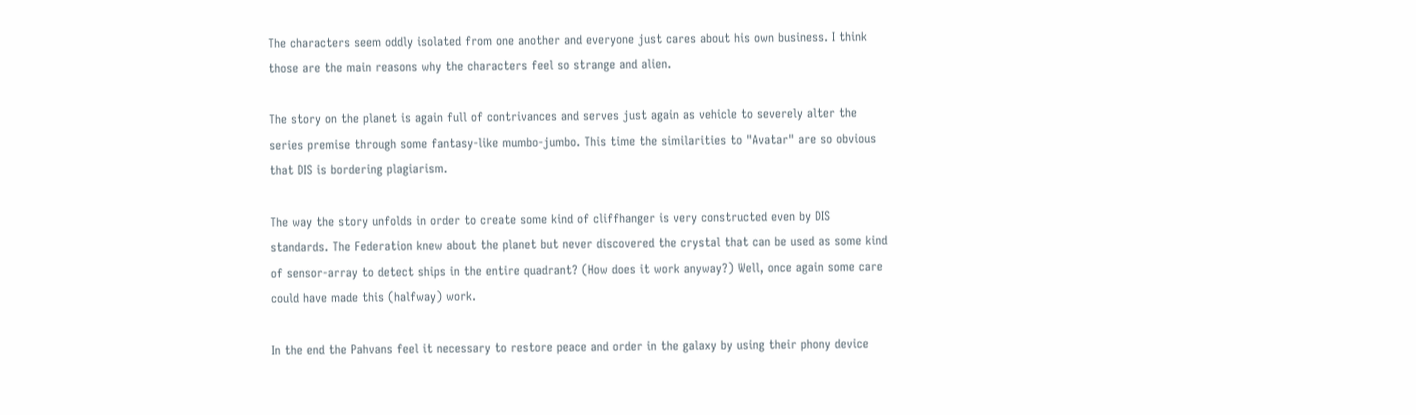The characters seem oddly isolated from one another and everyone just cares about his own business. I think those are the main reasons why the characters feel so strange and alien.

The story on the planet is again full of contrivances and serves just again as vehicle to severely alter the series premise through some fantasy-like mumbo-jumbo. This time the similarities to "Avatar" are so obvious that DIS is bordering plagiarism.

The way the story unfolds in order to create some kind of cliffhanger is very constructed even by DIS standards. The Federation knew about the planet but never discovered the crystal that can be used as some kind of sensor-array to detect ships in the entire quadrant? (How does it work anyway?) Well, once again some care could have made this (halfway) work.

In the end the Pahvans feel it necessary to restore peace and order in the galaxy by using their phony device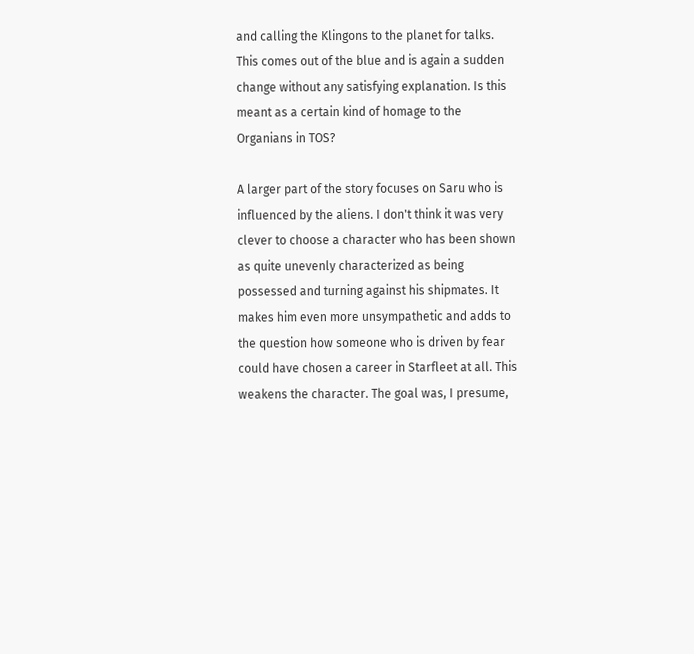and calling the Klingons to the planet for talks. This comes out of the blue and is again a sudden change without any satisfying explanation. Is this meant as a certain kind of homage to the Organians in TOS?

A larger part of the story focuses on Saru who is influenced by the aliens. I don't think it was very clever to choose a character who has been shown as quite unevenly characterized as being possessed and turning against his shipmates. It makes him even more unsympathetic and adds to the question how someone who is driven by fear could have chosen a career in Starfleet at all. This weakens the character. The goal was, I presume,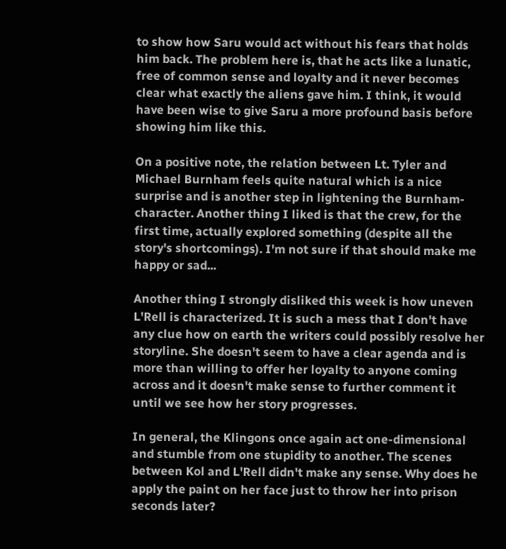to show how Saru would act without his fears that holds him back. The problem here is, that he acts like a lunatic, free of common sense and loyalty and it never becomes clear what exactly the aliens gave him. I think, it would have been wise to give Saru a more profound basis before showing him like this.

On a positive note, the relation between Lt. Tyler and Michael Burnham feels quite natural which is a nice surprise and is another step in lightening the Burnham-character. Another thing I liked is that the crew, for the first time, actually explored something (despite all the story's shortcomings). I'm not sure if that should make me happy or sad...

Another thing I strongly disliked this week is how uneven L'Rell is characterized. It is such a mess that I don't have any clue how on earth the writers could possibly resolve her storyline. She doesn't seem to have a clear agenda and is more than willing to offer her loyalty to anyone coming across and it doesn't make sense to further comment it until we see how her story progresses.

In general, the Klingons once again act one-dimensional and stumble from one stupidity to another. The scenes between Kol and L'Rell didn't make any sense. Why does he apply the paint on her face just to throw her into prison seconds later?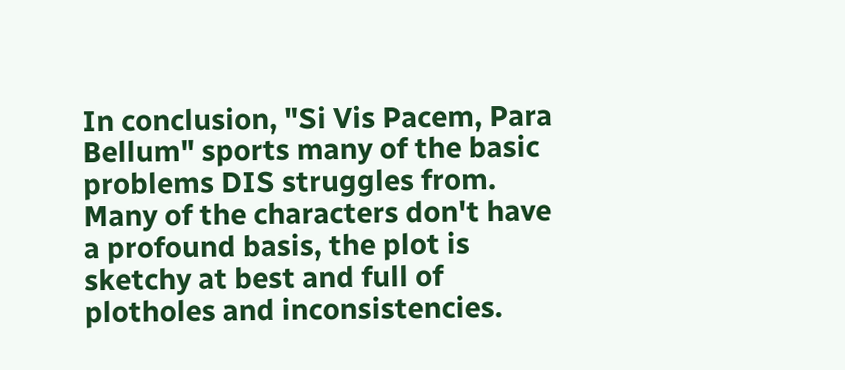In conclusion, "Si Vis Pacem, Para Bellum" sports many of the basic problems DIS struggles from. Many of the characters don't have a profound basis, the plot is sketchy at best and full of plotholes and inconsistencies.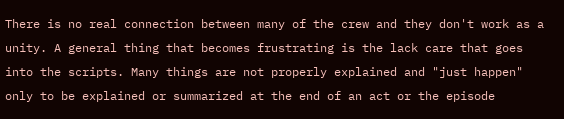There is no real connection between many of the crew and they don't work as a unity. A general thing that becomes frustrating is the lack care that goes into the scripts. Many things are not properly explained and "just happen" only to be explained or summarized at the end of an act or the episode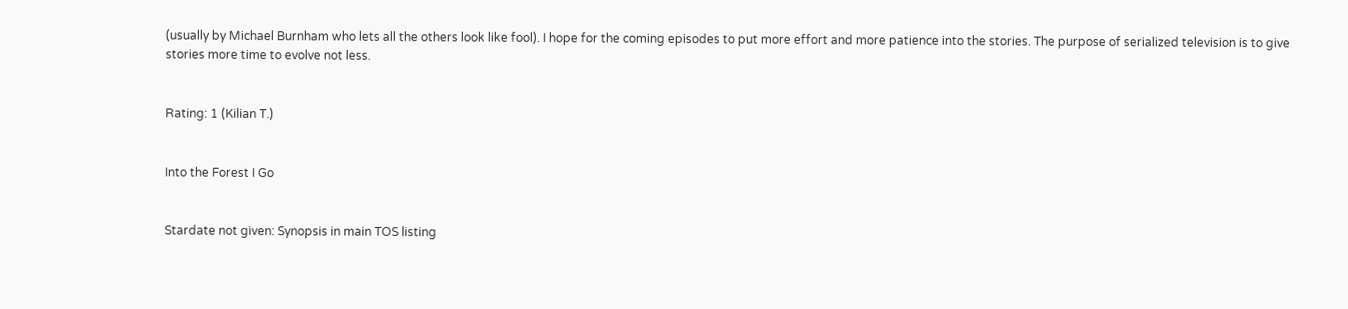(usually by Michael Burnham who lets all the others look like fool). I hope for the coming episodes to put more effort and more patience into the stories. The purpose of serialized television is to give stories more time to evolve not less.


Rating: 1 (Kilian T.)


Into the Forest I Go


Stardate not given: Synopsis in main TOS listing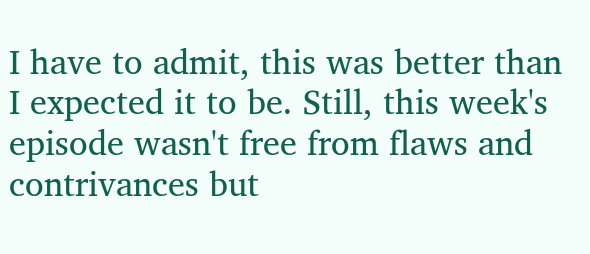I have to admit, this was better than I expected it to be. Still, this week's episode wasn't free from flaws and contrivances but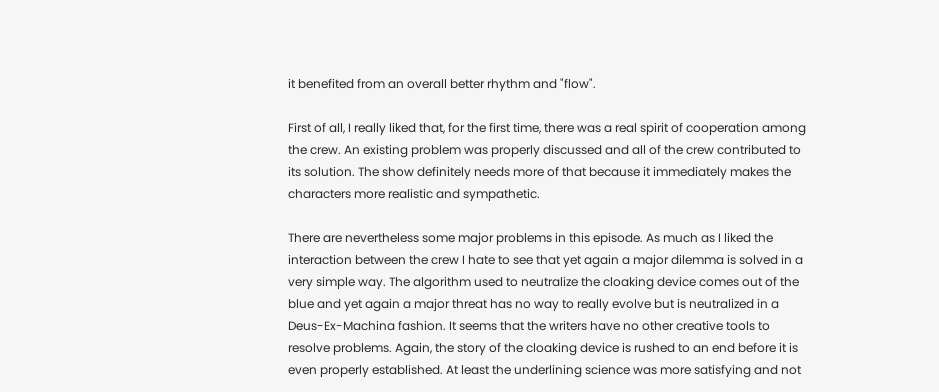it benefited from an overall better rhythm and "flow".

First of all, I really liked that, for the first time, there was a real spirit of cooperation among the crew. An existing problem was properly discussed and all of the crew contributed to its solution. The show definitely needs more of that because it immediately makes the characters more realistic and sympathetic.

There are nevertheless some major problems in this episode. As much as I liked the interaction between the crew I hate to see that yet again a major dilemma is solved in a very simple way. The algorithm used to neutralize the cloaking device comes out of the blue and yet again a major threat has no way to really evolve but is neutralized in a Deus-Ex-Machina fashion. It seems that the writers have no other creative tools to resolve problems. Again, the story of the cloaking device is rushed to an end before it is even properly established. At least the underlining science was more satisfying and not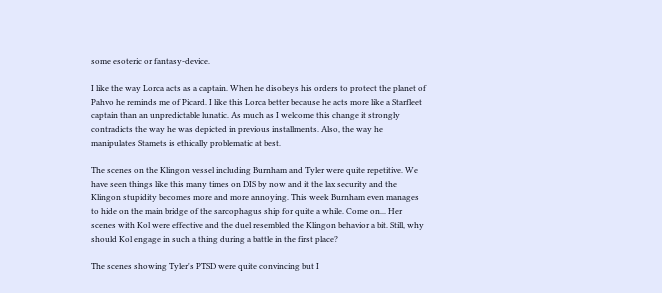some esoteric or fantasy-device.

I like the way Lorca acts as a captain. When he disobeys his orders to protect the planet of Pahvo he reminds me of Picard. I like this Lorca better because he acts more like a Starfleet captain than an unpredictable lunatic. As much as I welcome this change it strongly contradicts the way he was depicted in previous installments. Also, the way he manipulates Stamets is ethically problematic at best.

The scenes on the Klingon vessel including Burnham and Tyler were quite repetitive. We have seen things like this many times on DIS by now and it the lax security and the Klingon stupidity becomes more and more annoying. This week Burnham even manages to hide on the main bridge of the sarcophagus ship for quite a while. Come on... Her scenes with Kol were effective and the duel resembled the Klingon behavior a bit. Still, why should Kol engage in such a thing during a battle in the first place?

The scenes showing Tyler's PTSD were quite convincing but I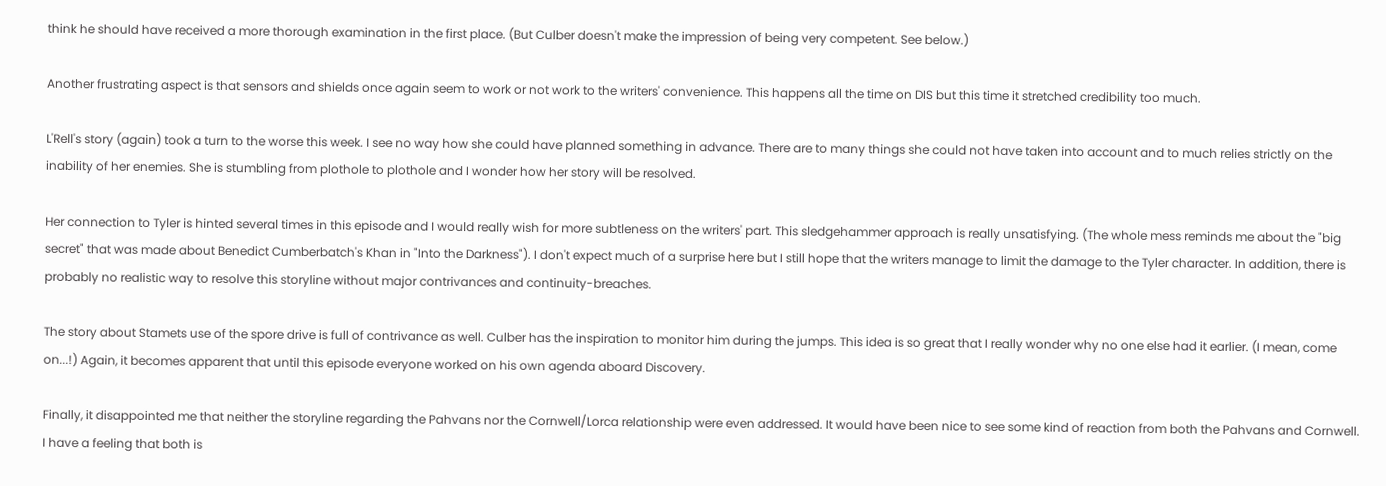think he should have received a more thorough examination in the first place. (But Culber doesn't make the impression of being very competent. See below.)

Another frustrating aspect is that sensors and shields once again seem to work or not work to the writers' convenience. This happens all the time on DIS but this time it stretched credibility too much.

L'Rell's story (again) took a turn to the worse this week. I see no way how she could have planned something in advance. There are to many things she could not have taken into account and to much relies strictly on the inability of her enemies. She is stumbling from plothole to plothole and I wonder how her story will be resolved.

Her connection to Tyler is hinted several times in this episode and I would really wish for more subtleness on the writers' part. This sledgehammer approach is really unsatisfying. (The whole mess reminds me about the "big secret" that was made about Benedict Cumberbatch's Khan in "Into the Darkness"). I don't expect much of a surprise here but I still hope that the writers manage to limit the damage to the Tyler character. In addition, there is probably no realistic way to resolve this storyline without major contrivances and continuity-breaches.

The story about Stamets use of the spore drive is full of contrivance as well. Culber has the inspiration to monitor him during the jumps. This idea is so great that I really wonder why no one else had it earlier. (I mean, come on...!) Again, it becomes apparent that until this episode everyone worked on his own agenda aboard Discovery.

Finally, it disappointed me that neither the storyline regarding the Pahvans nor the Cornwell/Lorca relationship were even addressed. It would have been nice to see some kind of reaction from both the Pahvans and Cornwell. I have a feeling that both is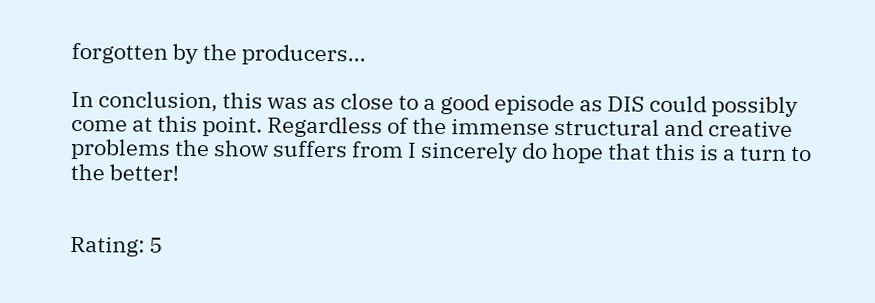forgotten by the producers...

In conclusion, this was as close to a good episode as DIS could possibly come at this point. Regardless of the immense structural and creative problems the show suffers from I sincerely do hope that this is a turn to the better!


Rating: 5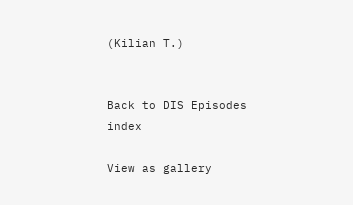(Kilian T.)


Back to DIS Episodes index

View as gallery